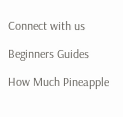Connect with us

Beginners Guides

How Much Pineapple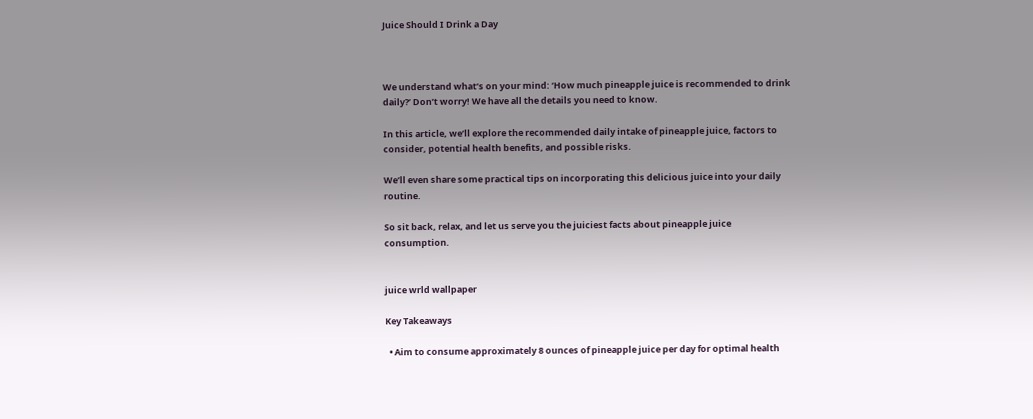Juice Should I Drink a Day



We understand what’s on your mind: ‘How much pineapple juice is recommended to drink daily?’ Don’t worry! We have all the details you need to know.

In this article, we’ll explore the recommended daily intake of pineapple juice, factors to consider, potential health benefits, and possible risks.

We’ll even share some practical tips on incorporating this delicious juice into your daily routine.

So sit back, relax, and let us serve you the juiciest facts about pineapple juice consumption.


juice wrld wallpaper

Key Takeaways

  • Aim to consume approximately 8 ounces of pineapple juice per day for optimal health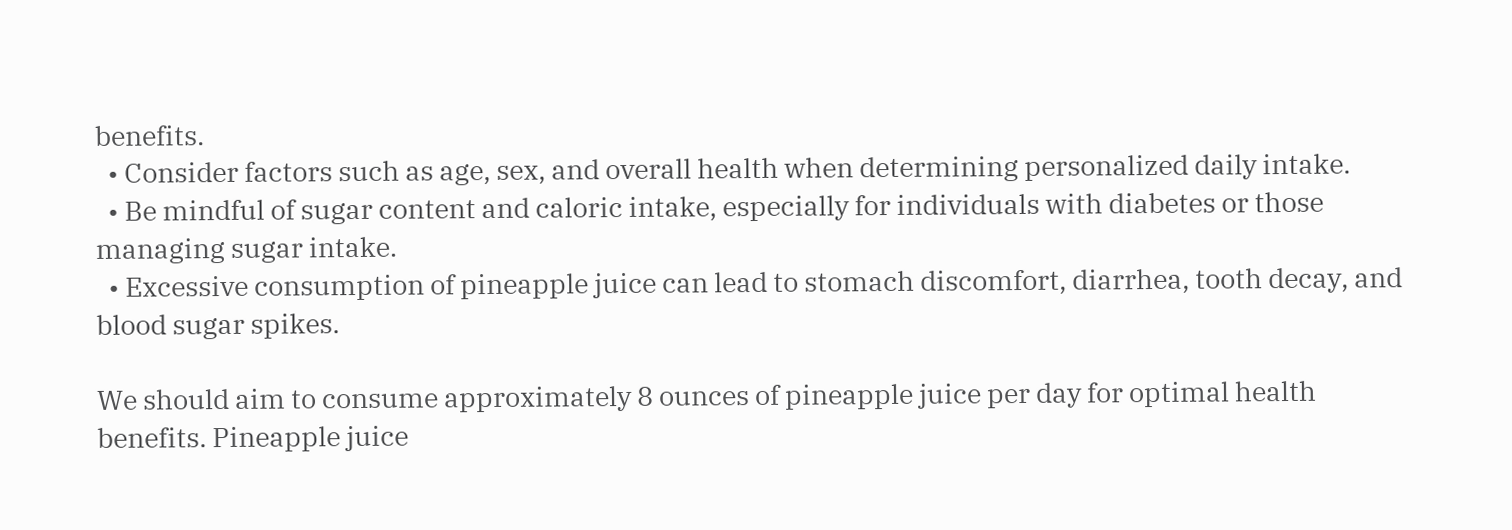benefits.
  • Consider factors such as age, sex, and overall health when determining personalized daily intake.
  • Be mindful of sugar content and caloric intake, especially for individuals with diabetes or those managing sugar intake.
  • Excessive consumption of pineapple juice can lead to stomach discomfort, diarrhea, tooth decay, and blood sugar spikes.

We should aim to consume approximately 8 ounces of pineapple juice per day for optimal health benefits. Pineapple juice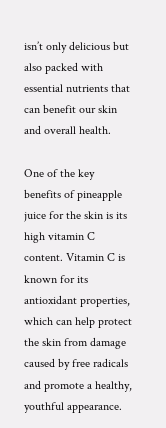isn’t only delicious but also packed with essential nutrients that can benefit our skin and overall health.

One of the key benefits of pineapple juice for the skin is its high vitamin C content. Vitamin C is known for its antioxidant properties, which can help protect the skin from damage caused by free radicals and promote a healthy, youthful appearance.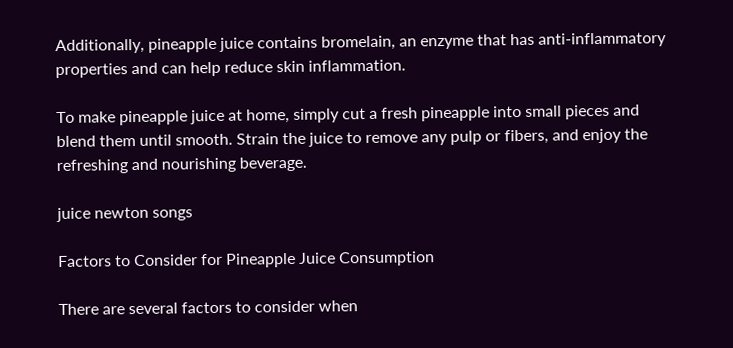Additionally, pineapple juice contains bromelain, an enzyme that has anti-inflammatory properties and can help reduce skin inflammation.

To make pineapple juice at home, simply cut a fresh pineapple into small pieces and blend them until smooth. Strain the juice to remove any pulp or fibers, and enjoy the refreshing and nourishing beverage.

juice newton songs

Factors to Consider for Pineapple Juice Consumption

There are several factors to consider when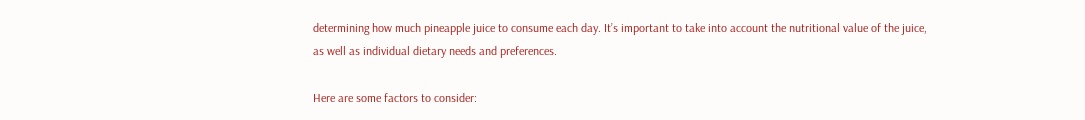determining how much pineapple juice to consume each day. It’s important to take into account the nutritional value of the juice, as well as individual dietary needs and preferences.

Here are some factors to consider: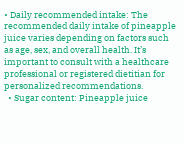• Daily recommended intake: The recommended daily intake of pineapple juice varies depending on factors such as age, sex, and overall health. It’s important to consult with a healthcare professional or registered dietitian for personalized recommendations.
  • Sugar content: Pineapple juice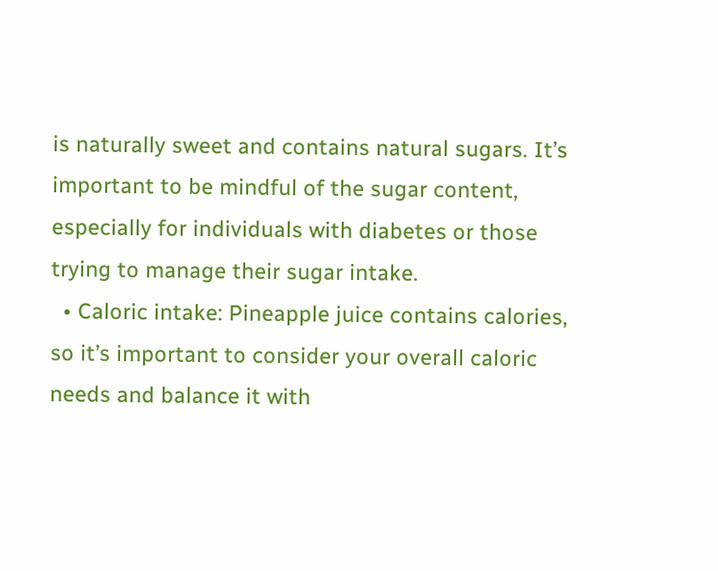is naturally sweet and contains natural sugars. It’s important to be mindful of the sugar content, especially for individuals with diabetes or those trying to manage their sugar intake.
  • Caloric intake: Pineapple juice contains calories, so it’s important to consider your overall caloric needs and balance it with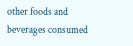other foods and beverages consumed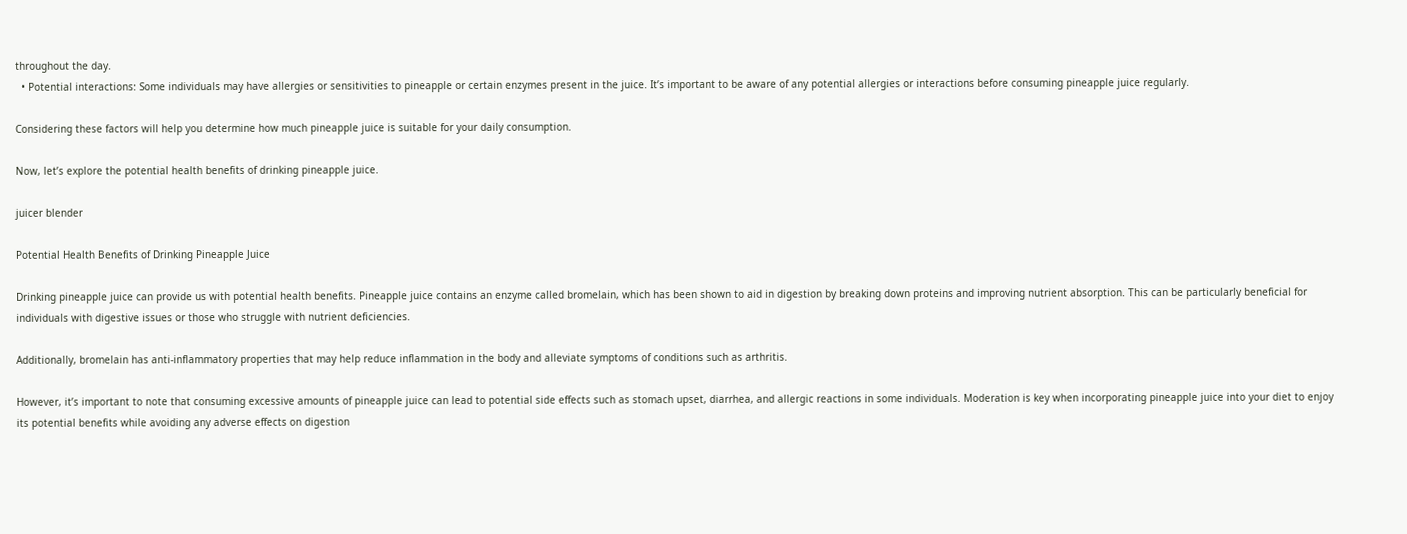throughout the day.
  • Potential interactions: Some individuals may have allergies or sensitivities to pineapple or certain enzymes present in the juice. It’s important to be aware of any potential allergies or interactions before consuming pineapple juice regularly.

Considering these factors will help you determine how much pineapple juice is suitable for your daily consumption.

Now, let’s explore the potential health benefits of drinking pineapple juice.

juicer blender

Potential Health Benefits of Drinking Pineapple Juice

Drinking pineapple juice can provide us with potential health benefits. Pineapple juice contains an enzyme called bromelain, which has been shown to aid in digestion by breaking down proteins and improving nutrient absorption. This can be particularly beneficial for individuals with digestive issues or those who struggle with nutrient deficiencies.

Additionally, bromelain has anti-inflammatory properties that may help reduce inflammation in the body and alleviate symptoms of conditions such as arthritis.

However, it’s important to note that consuming excessive amounts of pineapple juice can lead to potential side effects such as stomach upset, diarrhea, and allergic reactions in some individuals. Moderation is key when incorporating pineapple juice into your diet to enjoy its potential benefits while avoiding any adverse effects on digestion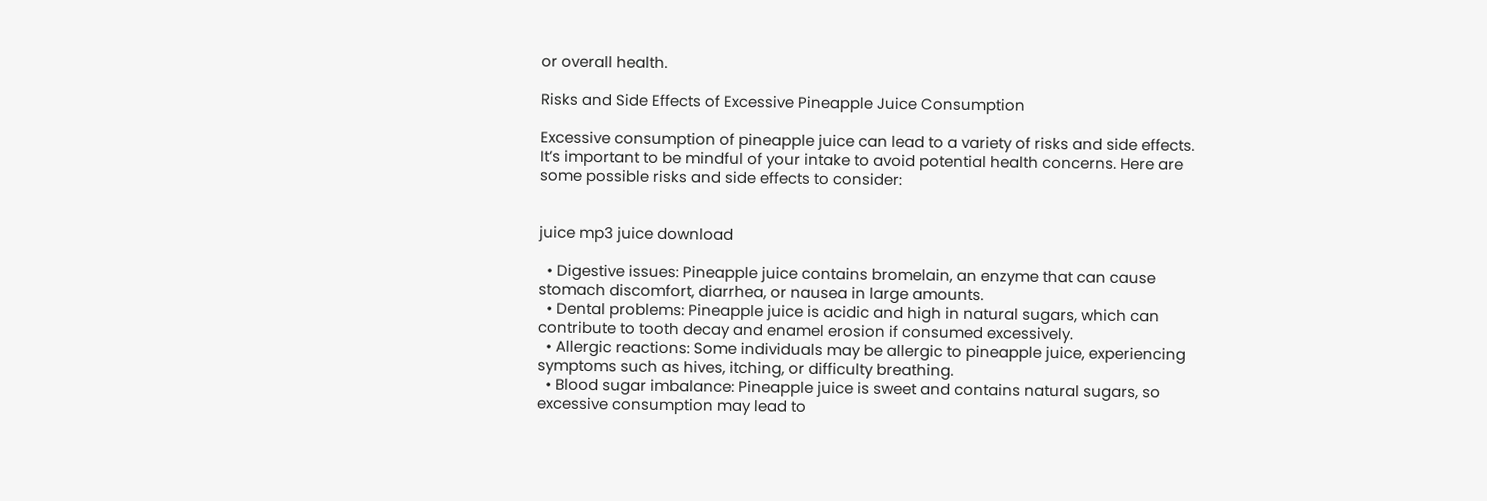or overall health.

Risks and Side Effects of Excessive Pineapple Juice Consumption

Excessive consumption of pineapple juice can lead to a variety of risks and side effects. It’s important to be mindful of your intake to avoid potential health concerns. Here are some possible risks and side effects to consider:


juice mp3 juice download

  • Digestive issues: Pineapple juice contains bromelain, an enzyme that can cause stomach discomfort, diarrhea, or nausea in large amounts.
  • Dental problems: Pineapple juice is acidic and high in natural sugars, which can contribute to tooth decay and enamel erosion if consumed excessively.
  • Allergic reactions: Some individuals may be allergic to pineapple juice, experiencing symptoms such as hives, itching, or difficulty breathing.
  • Blood sugar imbalance: Pineapple juice is sweet and contains natural sugars, so excessive consumption may lead to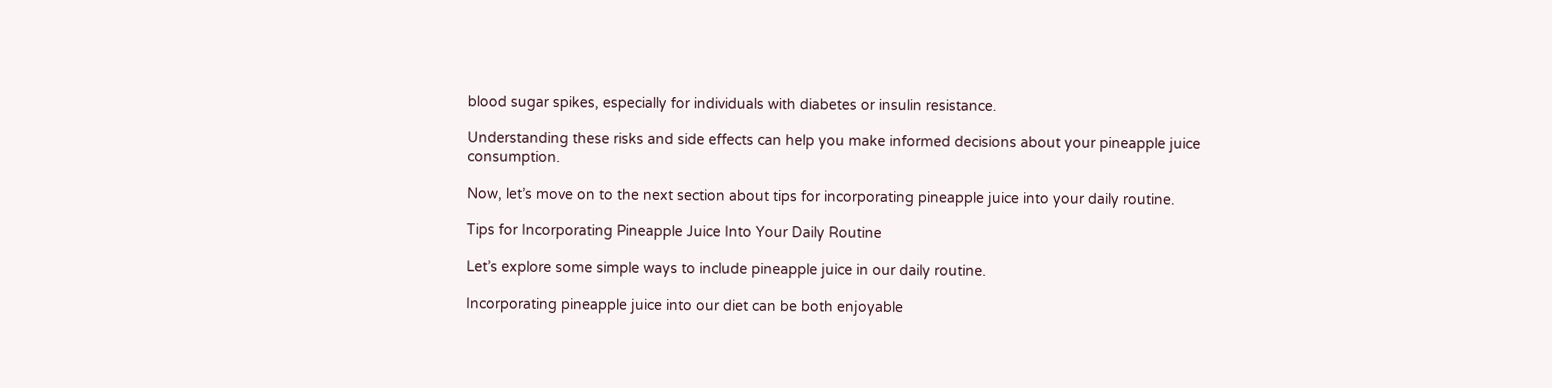blood sugar spikes, especially for individuals with diabetes or insulin resistance.

Understanding these risks and side effects can help you make informed decisions about your pineapple juice consumption.

Now, let’s move on to the next section about tips for incorporating pineapple juice into your daily routine.

Tips for Incorporating Pineapple Juice Into Your Daily Routine

Let’s explore some simple ways to include pineapple juice in our daily routine.

Incorporating pineapple juice into our diet can be both enjoyable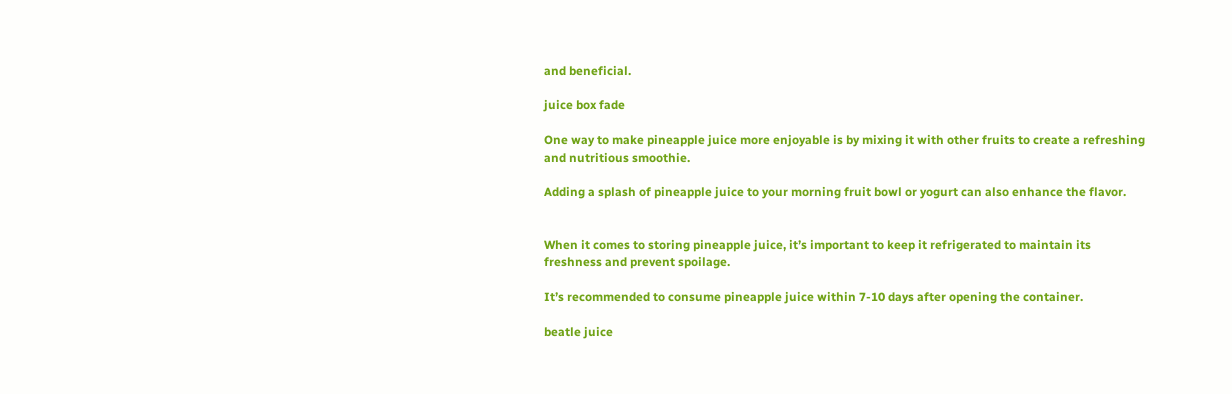and beneficial.

juice box fade

One way to make pineapple juice more enjoyable is by mixing it with other fruits to create a refreshing and nutritious smoothie.

Adding a splash of pineapple juice to your morning fruit bowl or yogurt can also enhance the flavor.


When it comes to storing pineapple juice, it’s important to keep it refrigerated to maintain its freshness and prevent spoilage.

It’s recommended to consume pineapple juice within 7-10 days after opening the container.

beatle juice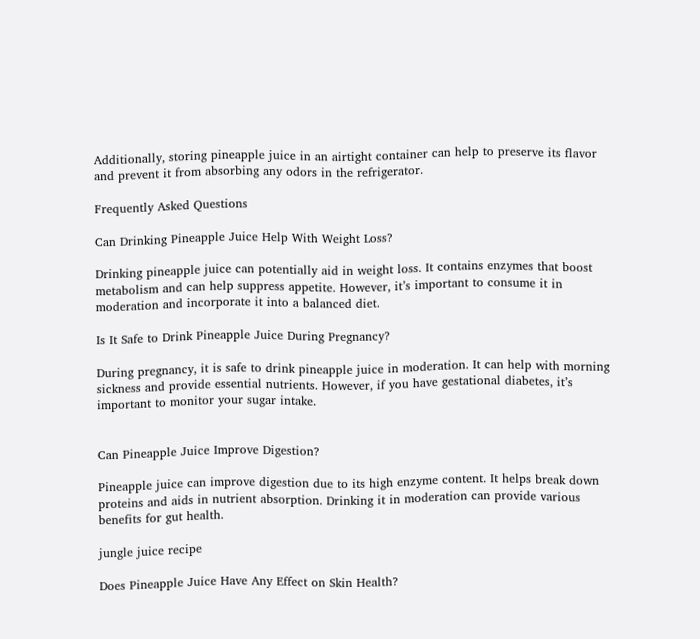Additionally, storing pineapple juice in an airtight container can help to preserve its flavor and prevent it from absorbing any odors in the refrigerator.

Frequently Asked Questions

Can Drinking Pineapple Juice Help With Weight Loss?

Drinking pineapple juice can potentially aid in weight loss. It contains enzymes that boost metabolism and can help suppress appetite. However, it’s important to consume it in moderation and incorporate it into a balanced diet.

Is It Safe to Drink Pineapple Juice During Pregnancy?

During pregnancy, it is safe to drink pineapple juice in moderation. It can help with morning sickness and provide essential nutrients. However, if you have gestational diabetes, it’s important to monitor your sugar intake.


Can Pineapple Juice Improve Digestion?

Pineapple juice can improve digestion due to its high enzyme content. It helps break down proteins and aids in nutrient absorption. Drinking it in moderation can provide various benefits for gut health.

jungle juice recipe

Does Pineapple Juice Have Any Effect on Skin Health?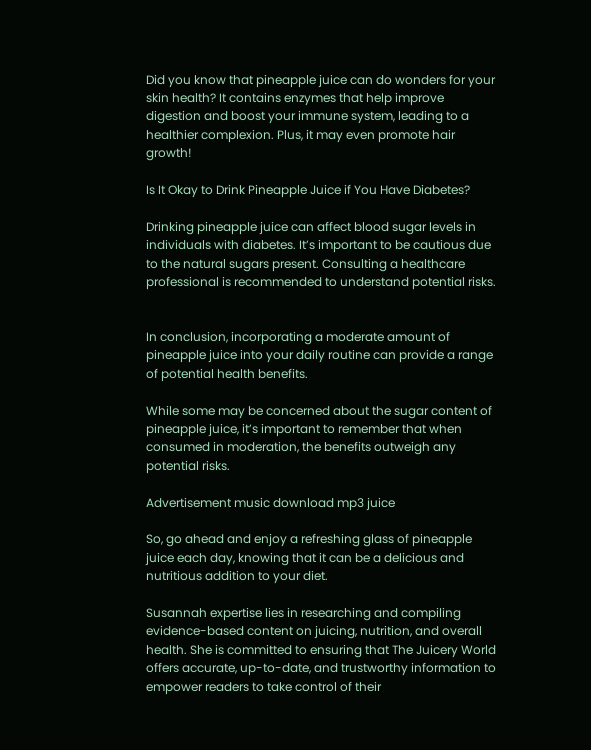Did you know that pineapple juice can do wonders for your skin health? It contains enzymes that help improve digestion and boost your immune system, leading to a healthier complexion. Plus, it may even promote hair growth!

Is It Okay to Drink Pineapple Juice if You Have Diabetes?

Drinking pineapple juice can affect blood sugar levels in individuals with diabetes. It’s important to be cautious due to the natural sugars present. Consulting a healthcare professional is recommended to understand potential risks.


In conclusion, incorporating a moderate amount of pineapple juice into your daily routine can provide a range of potential health benefits.

While some may be concerned about the sugar content of pineapple juice, it’s important to remember that when consumed in moderation, the benefits outweigh any potential risks.

Advertisement music download mp3 juice

So, go ahead and enjoy a refreshing glass of pineapple juice each day, knowing that it can be a delicious and nutritious addition to your diet.

Susannah expertise lies in researching and compiling evidence-based content on juicing, nutrition, and overall health. She is committed to ensuring that The Juicery World offers accurate, up-to-date, and trustworthy information to empower readers to take control of their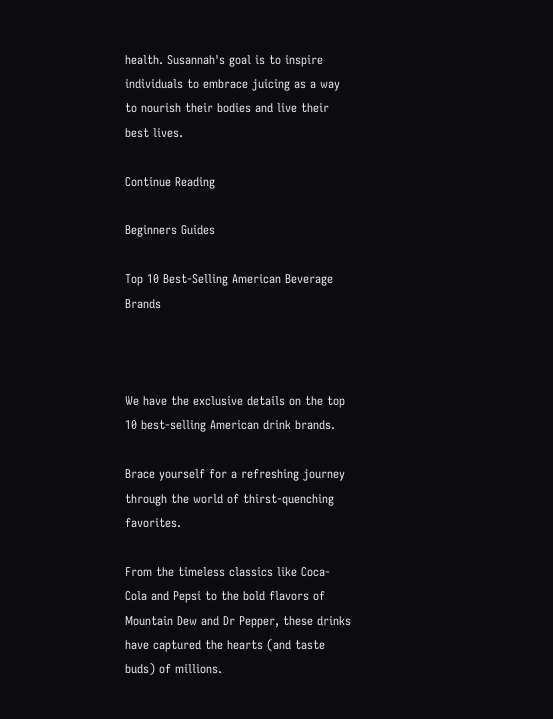health. Susannah's goal is to inspire individuals to embrace juicing as a way to nourish their bodies and live their best lives.

Continue Reading

Beginners Guides

Top 10 Best-Selling American Beverage Brands



We have the exclusive details on the top 10 best-selling American drink brands.

Brace yourself for a refreshing journey through the world of thirst-quenching favorites.

From the timeless classics like Coca-Cola and Pepsi to the bold flavors of Mountain Dew and Dr Pepper, these drinks have captured the hearts (and taste buds) of millions.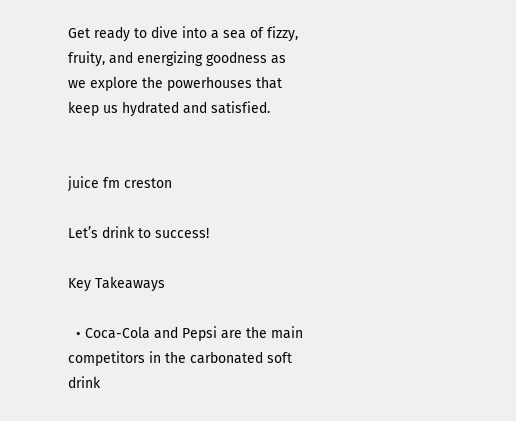Get ready to dive into a sea of fizzy, fruity, and energizing goodness as we explore the powerhouses that keep us hydrated and satisfied.


juice fm creston

Let’s drink to success!

Key Takeaways

  • Coca-Cola and Pepsi are the main competitors in the carbonated soft drink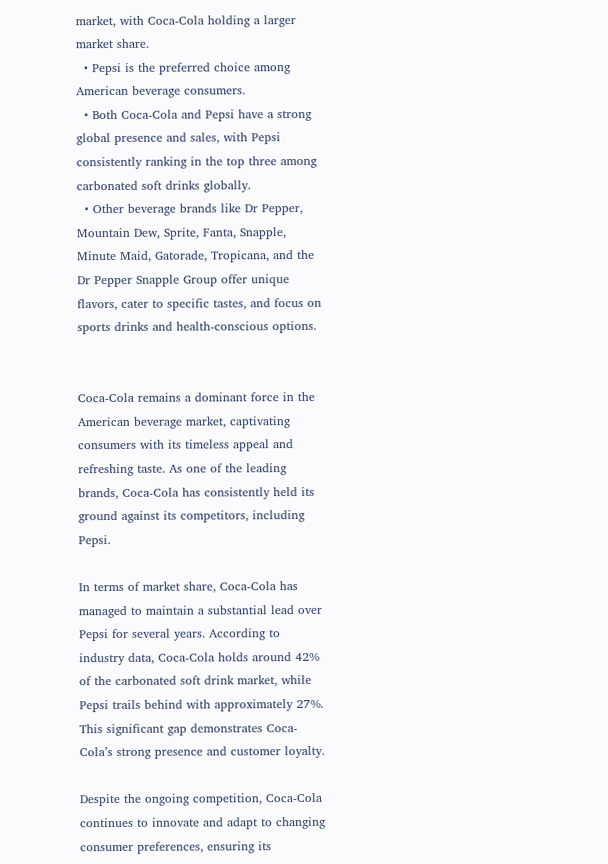market, with Coca-Cola holding a larger market share.
  • Pepsi is the preferred choice among American beverage consumers.
  • Both Coca-Cola and Pepsi have a strong global presence and sales, with Pepsi consistently ranking in the top three among carbonated soft drinks globally.
  • Other beverage brands like Dr Pepper, Mountain Dew, Sprite, Fanta, Snapple, Minute Maid, Gatorade, Tropicana, and the Dr Pepper Snapple Group offer unique flavors, cater to specific tastes, and focus on sports drinks and health-conscious options.


Coca-Cola remains a dominant force in the American beverage market, captivating consumers with its timeless appeal and refreshing taste. As one of the leading brands, Coca-Cola has consistently held its ground against its competitors, including Pepsi.

In terms of market share, Coca-Cola has managed to maintain a substantial lead over Pepsi for several years. According to industry data, Coca-Cola holds around 42% of the carbonated soft drink market, while Pepsi trails behind with approximately 27%. This significant gap demonstrates Coca-Cola’s strong presence and customer loyalty.

Despite the ongoing competition, Coca-Cola continues to innovate and adapt to changing consumer preferences, ensuring its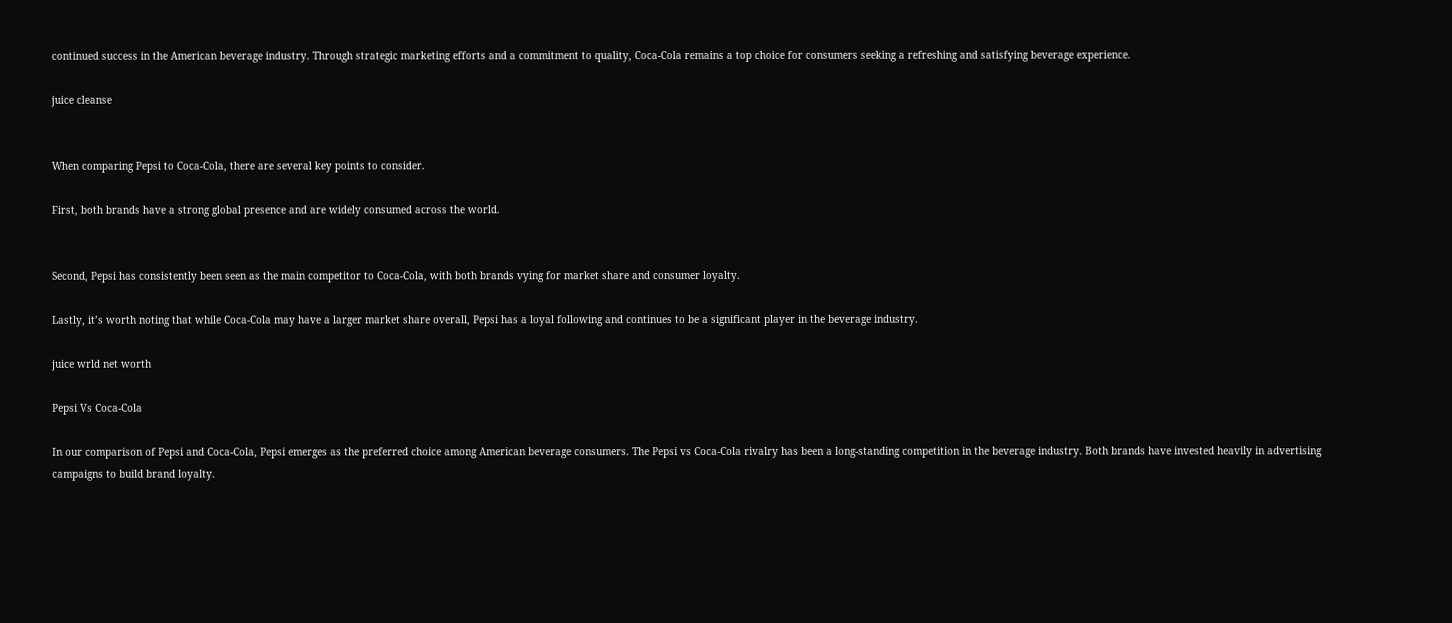continued success in the American beverage industry. Through strategic marketing efforts and a commitment to quality, Coca-Cola remains a top choice for consumers seeking a refreshing and satisfying beverage experience.

juice cleanse


When comparing Pepsi to Coca-Cola, there are several key points to consider.

First, both brands have a strong global presence and are widely consumed across the world.


Second, Pepsi has consistently been seen as the main competitor to Coca-Cola, with both brands vying for market share and consumer loyalty.

Lastly, it’s worth noting that while Coca-Cola may have a larger market share overall, Pepsi has a loyal following and continues to be a significant player in the beverage industry.

juice wrld net worth

Pepsi Vs Coca-Cola

In our comparison of Pepsi and Coca-Cola, Pepsi emerges as the preferred choice among American beverage consumers. The Pepsi vs Coca-Cola rivalry has been a long-standing competition in the beverage industry. Both brands have invested heavily in advertising campaigns to build brand loyalty.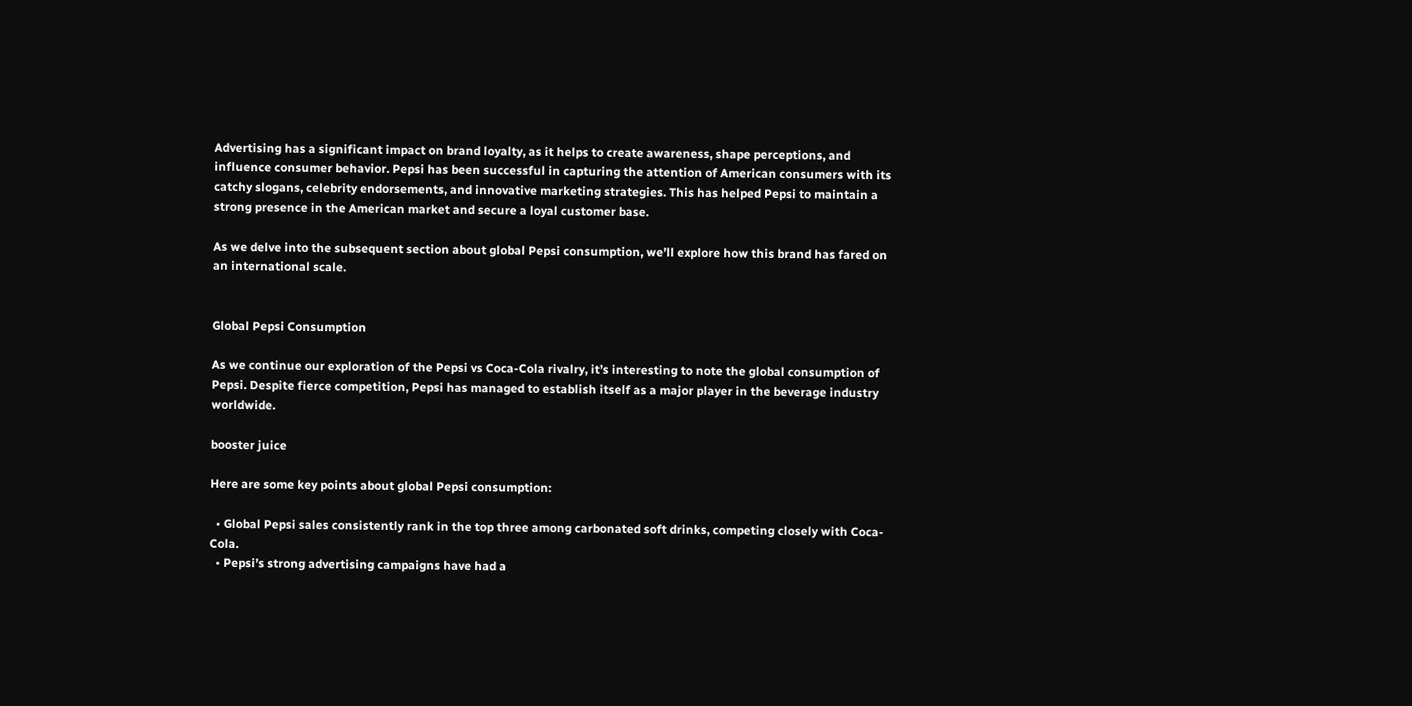Advertising has a significant impact on brand loyalty, as it helps to create awareness, shape perceptions, and influence consumer behavior. Pepsi has been successful in capturing the attention of American consumers with its catchy slogans, celebrity endorsements, and innovative marketing strategies. This has helped Pepsi to maintain a strong presence in the American market and secure a loyal customer base.

As we delve into the subsequent section about global Pepsi consumption, we’ll explore how this brand has fared on an international scale.


Global Pepsi Consumption

As we continue our exploration of the Pepsi vs Coca-Cola rivalry, it’s interesting to note the global consumption of Pepsi. Despite fierce competition, Pepsi has managed to establish itself as a major player in the beverage industry worldwide.

booster juice

Here are some key points about global Pepsi consumption:

  • Global Pepsi sales consistently rank in the top three among carbonated soft drinks, competing closely with Coca-Cola.
  • Pepsi’s strong advertising campaigns have had a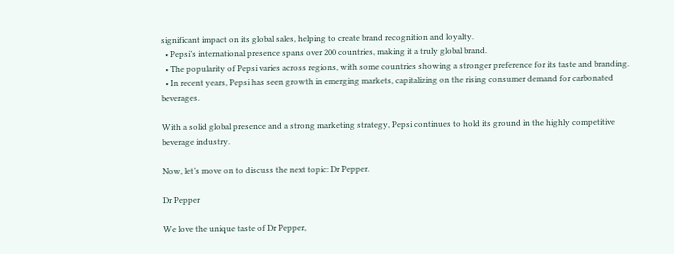significant impact on its global sales, helping to create brand recognition and loyalty.
  • Pepsi’s international presence spans over 200 countries, making it a truly global brand.
  • The popularity of Pepsi varies across regions, with some countries showing a stronger preference for its taste and branding.
  • In recent years, Pepsi has seen growth in emerging markets, capitalizing on the rising consumer demand for carbonated beverages.

With a solid global presence and a strong marketing strategy, Pepsi continues to hold its ground in the highly competitive beverage industry.

Now, let’s move on to discuss the next topic: Dr Pepper.

Dr Pepper

We love the unique taste of Dr Pepper,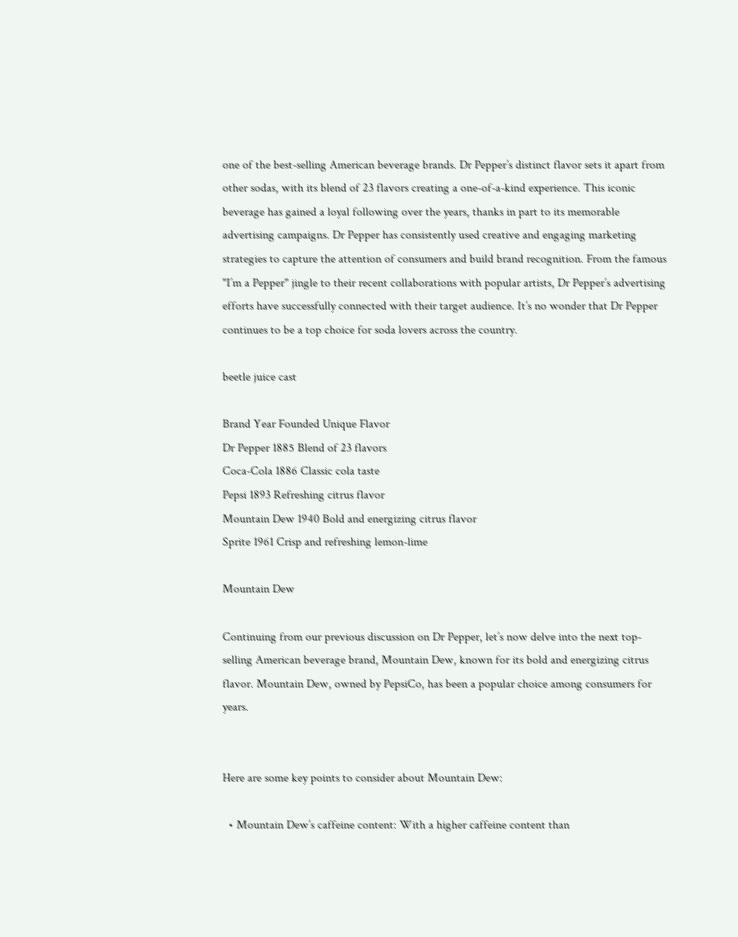one of the best-selling American beverage brands. Dr Pepper’s distinct flavor sets it apart from other sodas, with its blend of 23 flavors creating a one-of-a-kind experience. This iconic beverage has gained a loyal following over the years, thanks in part to its memorable advertising campaigns. Dr Pepper has consistently used creative and engaging marketing strategies to capture the attention of consumers and build brand recognition. From the famous "I’m a Pepper" jingle to their recent collaborations with popular artists, Dr Pepper’s advertising efforts have successfully connected with their target audience. It’s no wonder that Dr Pepper continues to be a top choice for soda lovers across the country.

beetle juice cast

Brand Year Founded Unique Flavor
Dr Pepper 1885 Blend of 23 flavors
Coca-Cola 1886 Classic cola taste
Pepsi 1893 Refreshing citrus flavor
Mountain Dew 1940 Bold and energizing citrus flavor
Sprite 1961 Crisp and refreshing lemon-lime

Mountain Dew

Continuing from our previous discussion on Dr Pepper, let’s now delve into the next top-selling American beverage brand, Mountain Dew, known for its bold and energizing citrus flavor. Mountain Dew, owned by PepsiCo, has been a popular choice among consumers for years.


Here are some key points to consider about Mountain Dew:

  • Mountain Dew’s caffeine content: With a higher caffeine content than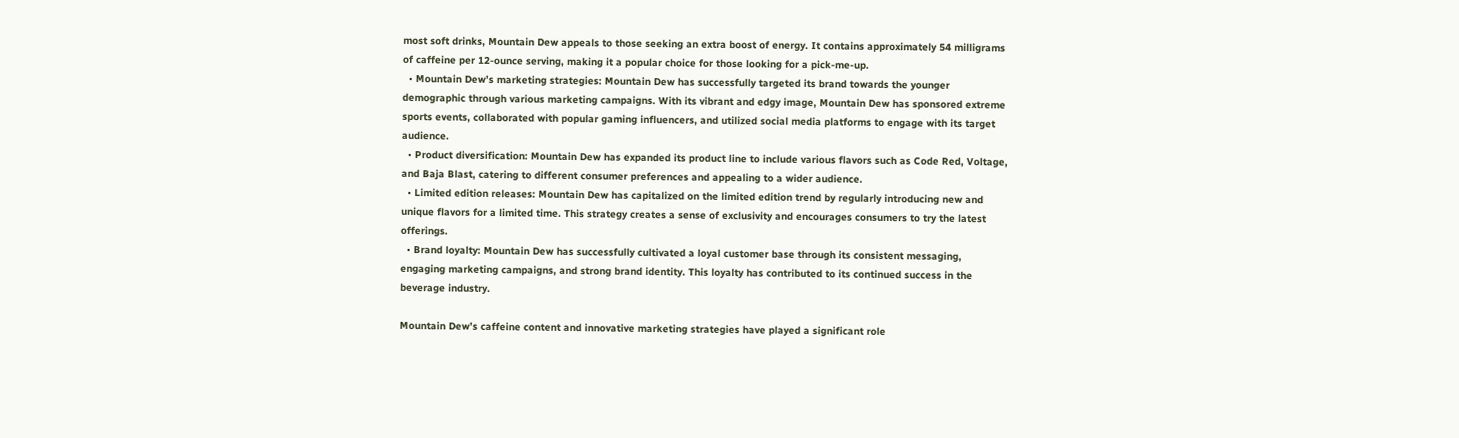most soft drinks, Mountain Dew appeals to those seeking an extra boost of energy. It contains approximately 54 milligrams of caffeine per 12-ounce serving, making it a popular choice for those looking for a pick-me-up.
  • Mountain Dew’s marketing strategies: Mountain Dew has successfully targeted its brand towards the younger demographic through various marketing campaigns. With its vibrant and edgy image, Mountain Dew has sponsored extreme sports events, collaborated with popular gaming influencers, and utilized social media platforms to engage with its target audience.
  • Product diversification: Mountain Dew has expanded its product line to include various flavors such as Code Red, Voltage, and Baja Blast, catering to different consumer preferences and appealing to a wider audience.
  • Limited edition releases: Mountain Dew has capitalized on the limited edition trend by regularly introducing new and unique flavors for a limited time. This strategy creates a sense of exclusivity and encourages consumers to try the latest offerings.
  • Brand loyalty: Mountain Dew has successfully cultivated a loyal customer base through its consistent messaging, engaging marketing campaigns, and strong brand identity. This loyalty has contributed to its continued success in the beverage industry.

Mountain Dew’s caffeine content and innovative marketing strategies have played a significant role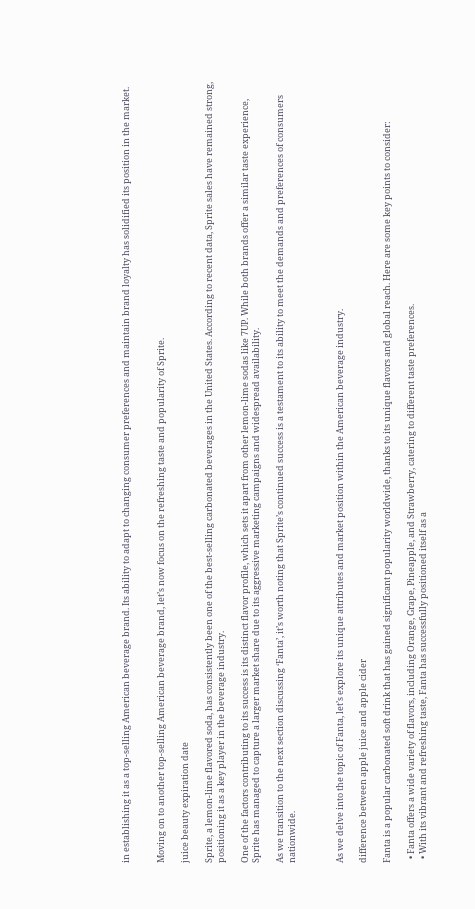in establishing it as a top-selling American beverage brand. Its ability to adapt to changing consumer preferences and maintain brand loyalty has solidified its position in the market.


Moving on to another top-selling American beverage brand, let’s now focus on the refreshing taste and popularity of Sprite.

juice beauty expiration date

Sprite, a lemon-lime flavored soda, has consistently been one of the best-selling carbonated beverages in the United States. According to recent data, Sprite sales have remained strong, positioning it as a key player in the beverage industry.

One of the factors contributing to its success is its distinct flavor profile, which sets it apart from other lemon-lime sodas like 7UP. While both brands offer a similar taste experience, Sprite has managed to capture a larger market share due to its aggressive marketing campaigns and widespread availability.

As we transition to the next section discussing ‘Fanta’, it’s worth noting that Sprite’s continued success is a testament to its ability to meet the demands and preferences of consumers nationwide.



As we delve into the topic of Fanta, let’s explore its unique attributes and market position within the American beverage industry.

difference between apple juice and apple cider

Fanta is a popular carbonated soft drink that has gained significant popularity worldwide, thanks to its unique flavors and global reach. Here are some key points to consider:

  • Fanta offers a wide variety of flavors, including Orange, Grape, Pineapple, and Strawberry, catering to different taste preferences.
  • With its vibrant and refreshing taste, Fanta has successfully positioned itself as a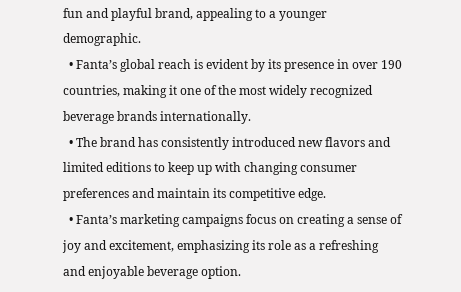fun and playful brand, appealing to a younger demographic.
  • Fanta’s global reach is evident by its presence in over 190 countries, making it one of the most widely recognized beverage brands internationally.
  • The brand has consistently introduced new flavors and limited editions to keep up with changing consumer preferences and maintain its competitive edge.
  • Fanta’s marketing campaigns focus on creating a sense of joy and excitement, emphasizing its role as a refreshing and enjoyable beverage option.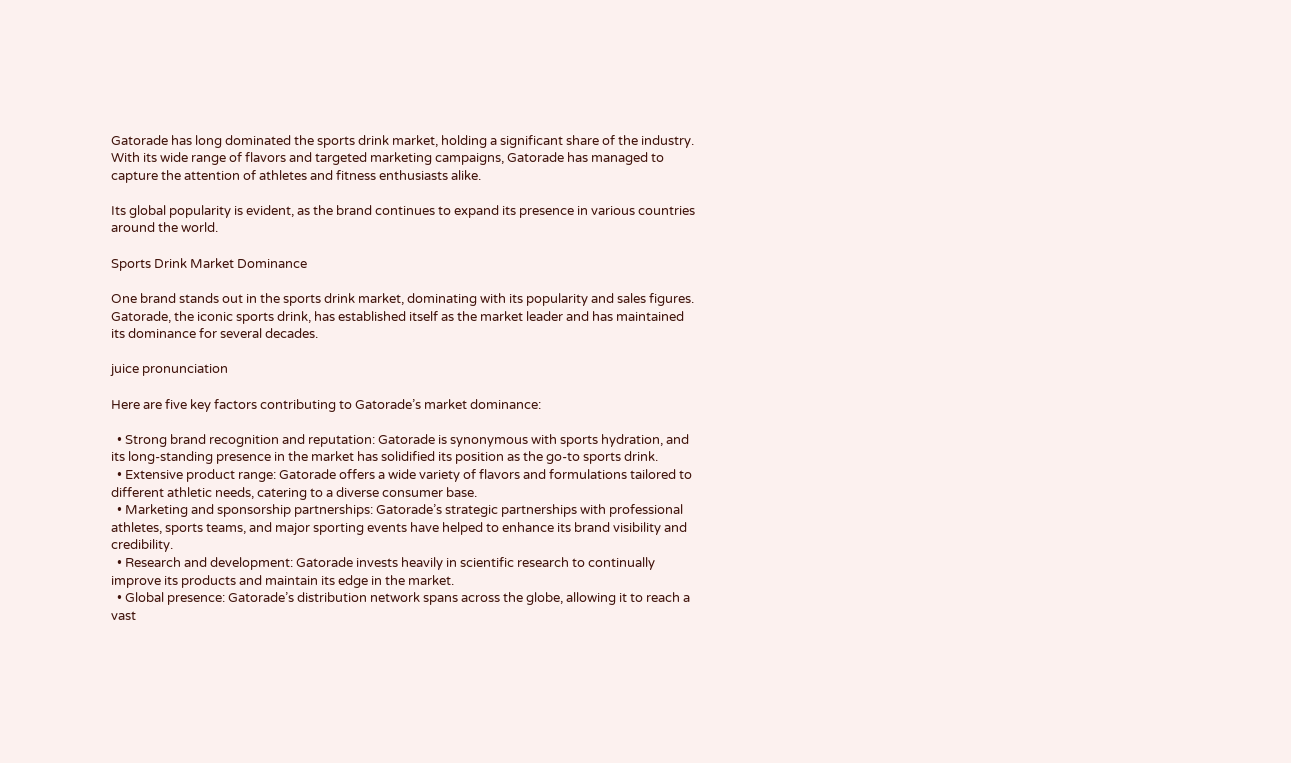Gatorade has long dominated the sports drink market, holding a significant share of the industry. With its wide range of flavors and targeted marketing campaigns, Gatorade has managed to capture the attention of athletes and fitness enthusiasts alike.

Its global popularity is evident, as the brand continues to expand its presence in various countries around the world.

Sports Drink Market Dominance

One brand stands out in the sports drink market, dominating with its popularity and sales figures. Gatorade, the iconic sports drink, has established itself as the market leader and has maintained its dominance for several decades.

juice pronunciation

Here are five key factors contributing to Gatorade’s market dominance:

  • Strong brand recognition and reputation: Gatorade is synonymous with sports hydration, and its long-standing presence in the market has solidified its position as the go-to sports drink.
  • Extensive product range: Gatorade offers a wide variety of flavors and formulations tailored to different athletic needs, catering to a diverse consumer base.
  • Marketing and sponsorship partnerships: Gatorade’s strategic partnerships with professional athletes, sports teams, and major sporting events have helped to enhance its brand visibility and credibility.
  • Research and development: Gatorade invests heavily in scientific research to continually improve its products and maintain its edge in the market.
  • Global presence: Gatorade’s distribution network spans across the globe, allowing it to reach a vast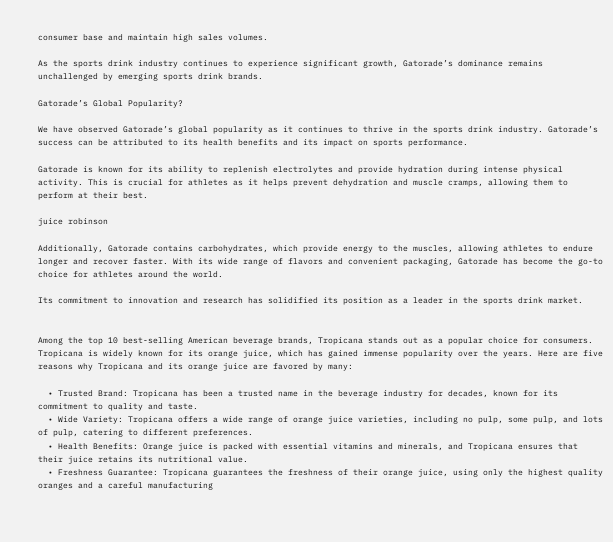consumer base and maintain high sales volumes.

As the sports drink industry continues to experience significant growth, Gatorade’s dominance remains unchallenged by emerging sports drink brands.

Gatorade’s Global Popularity?

We have observed Gatorade’s global popularity as it continues to thrive in the sports drink industry. Gatorade’s success can be attributed to its health benefits and its impact on sports performance.

Gatorade is known for its ability to replenish electrolytes and provide hydration during intense physical activity. This is crucial for athletes as it helps prevent dehydration and muscle cramps, allowing them to perform at their best.

juice robinson

Additionally, Gatorade contains carbohydrates, which provide energy to the muscles, allowing athletes to endure longer and recover faster. With its wide range of flavors and convenient packaging, Gatorade has become the go-to choice for athletes around the world.

Its commitment to innovation and research has solidified its position as a leader in the sports drink market.


Among the top 10 best-selling American beverage brands, Tropicana stands out as a popular choice for consumers. Tropicana is widely known for its orange juice, which has gained immense popularity over the years. Here are five reasons why Tropicana and its orange juice are favored by many:

  • Trusted Brand: Tropicana has been a trusted name in the beverage industry for decades, known for its commitment to quality and taste.
  • Wide Variety: Tropicana offers a wide range of orange juice varieties, including no pulp, some pulp, and lots of pulp, catering to different preferences.
  • Health Benefits: Orange juice is packed with essential vitamins and minerals, and Tropicana ensures that their juice retains its nutritional value.
  • Freshness Guarantee: Tropicana guarantees the freshness of their orange juice, using only the highest quality oranges and a careful manufacturing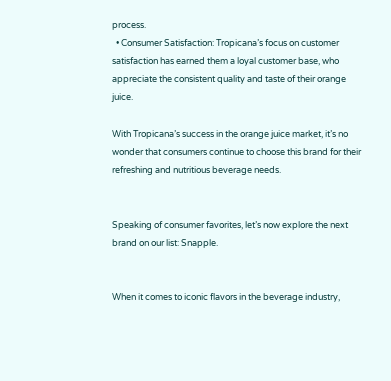process.
  • Consumer Satisfaction: Tropicana’s focus on customer satisfaction has earned them a loyal customer base, who appreciate the consistent quality and taste of their orange juice.

With Tropicana’s success in the orange juice market, it’s no wonder that consumers continue to choose this brand for their refreshing and nutritious beverage needs.


Speaking of consumer favorites, let’s now explore the next brand on our list: Snapple.


When it comes to iconic flavors in the beverage industry,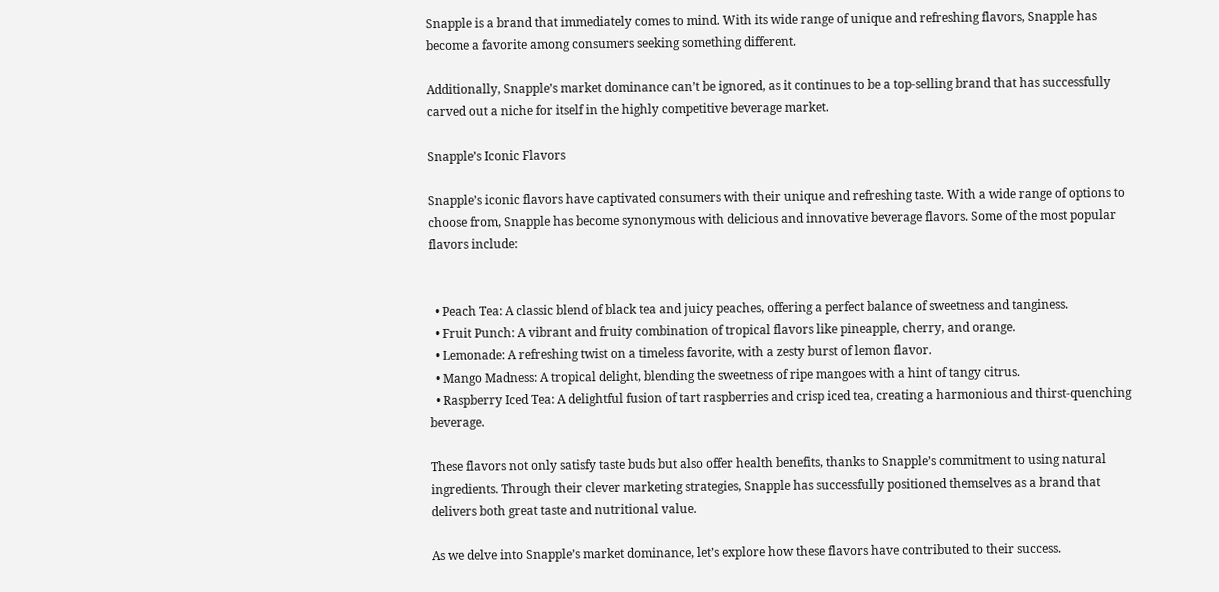Snapple is a brand that immediately comes to mind. With its wide range of unique and refreshing flavors, Snapple has become a favorite among consumers seeking something different.

Additionally, Snapple’s market dominance can’t be ignored, as it continues to be a top-selling brand that has successfully carved out a niche for itself in the highly competitive beverage market.

Snapple’s Iconic Flavors

Snapple’s iconic flavors have captivated consumers with their unique and refreshing taste. With a wide range of options to choose from, Snapple has become synonymous with delicious and innovative beverage flavors. Some of the most popular flavors include:


  • Peach Tea: A classic blend of black tea and juicy peaches, offering a perfect balance of sweetness and tanginess.
  • Fruit Punch: A vibrant and fruity combination of tropical flavors like pineapple, cherry, and orange.
  • Lemonade: A refreshing twist on a timeless favorite, with a zesty burst of lemon flavor.
  • Mango Madness: A tropical delight, blending the sweetness of ripe mangoes with a hint of tangy citrus.
  • Raspberry Iced Tea: A delightful fusion of tart raspberries and crisp iced tea, creating a harmonious and thirst-quenching beverage.

These flavors not only satisfy taste buds but also offer health benefits, thanks to Snapple’s commitment to using natural ingredients. Through their clever marketing strategies, Snapple has successfully positioned themselves as a brand that delivers both great taste and nutritional value.

As we delve into Snapple’s market dominance, let’s explore how these flavors have contributed to their success.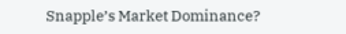Snapple’s Market Dominance?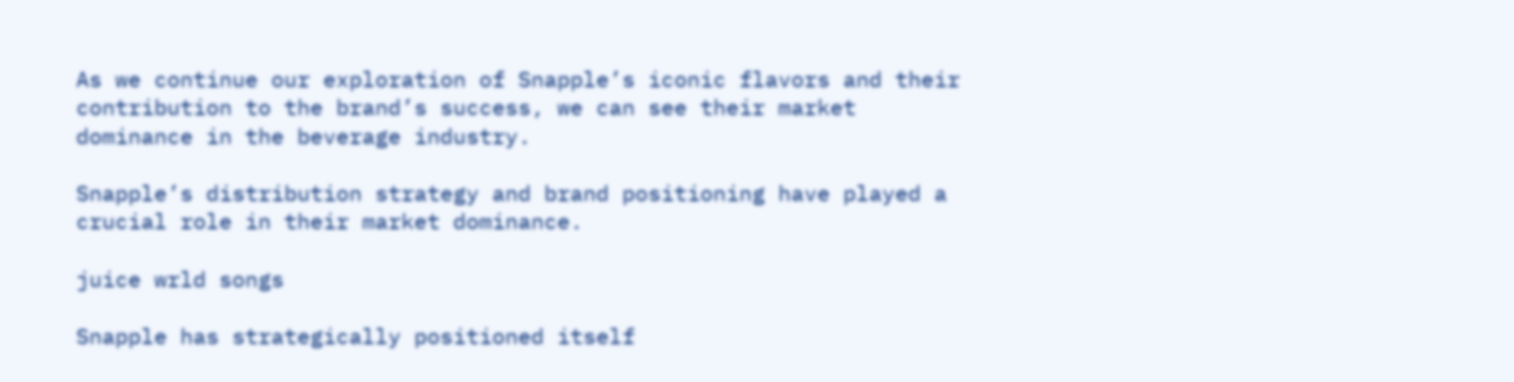As we continue our exploration of Snapple’s iconic flavors and their contribution to the brand’s success, we can see their market dominance in the beverage industry.

Snapple’s distribution strategy and brand positioning have played a crucial role in their market dominance.

juice wrld songs

Snapple has strategically positioned itself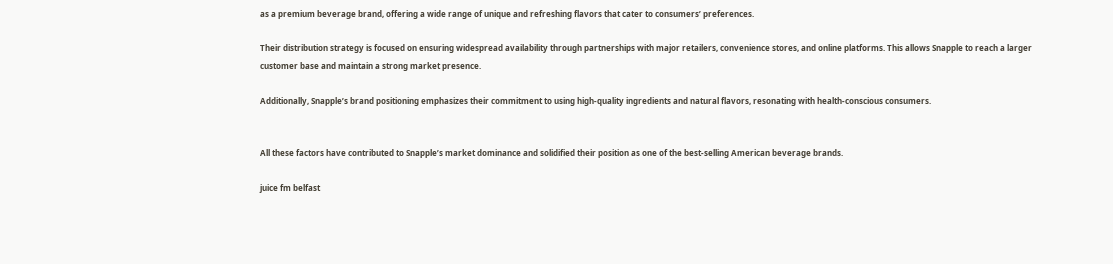as a premium beverage brand, offering a wide range of unique and refreshing flavors that cater to consumers’ preferences.

Their distribution strategy is focused on ensuring widespread availability through partnerships with major retailers, convenience stores, and online platforms. This allows Snapple to reach a larger customer base and maintain a strong market presence.

Additionally, Snapple’s brand positioning emphasizes their commitment to using high-quality ingredients and natural flavors, resonating with health-conscious consumers.


All these factors have contributed to Snapple’s market dominance and solidified their position as one of the best-selling American beverage brands.

juice fm belfast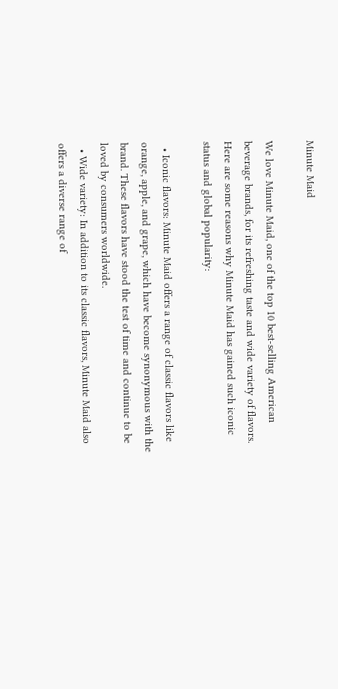Minute Maid

We love Minute Maid, one of the top 10 best-selling American beverage brands, for its refreshing taste and wide variety of flavors. Here are some reasons why Minute Maid has gained such iconic status and global popularity:

  • Iconic flavors: Minute Maid offers a range of classic flavors like orange, apple, and grape, which have become synonymous with the brand. These flavors have stood the test of time and continue to be loved by consumers worldwide.
  • Wide variety: In addition to its classic flavors, Minute Maid also offers a diverse range of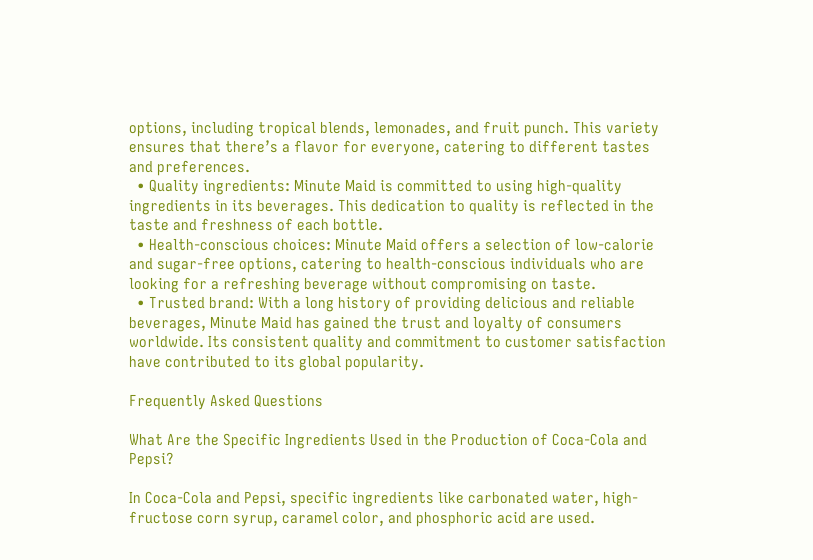options, including tropical blends, lemonades, and fruit punch. This variety ensures that there’s a flavor for everyone, catering to different tastes and preferences.
  • Quality ingredients: Minute Maid is committed to using high-quality ingredients in its beverages. This dedication to quality is reflected in the taste and freshness of each bottle.
  • Health-conscious choices: Minute Maid offers a selection of low-calorie and sugar-free options, catering to health-conscious individuals who are looking for a refreshing beverage without compromising on taste.
  • Trusted brand: With a long history of providing delicious and reliable beverages, Minute Maid has gained the trust and loyalty of consumers worldwide. Its consistent quality and commitment to customer satisfaction have contributed to its global popularity.

Frequently Asked Questions

What Are the Specific Ingredients Used in the Production of Coca-Cola and Pepsi?

In Coca-Cola and Pepsi, specific ingredients like carbonated water, high-fructose corn syrup, caramel color, and phosphoric acid are used.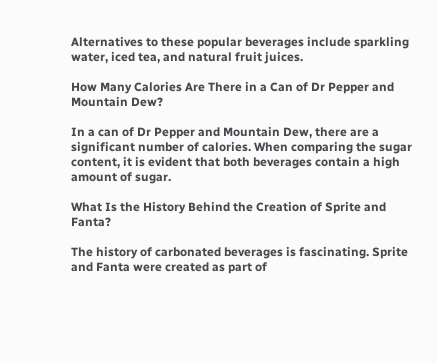Alternatives to these popular beverages include sparkling water, iced tea, and natural fruit juices.

How Many Calories Are There in a Can of Dr Pepper and Mountain Dew?

In a can of Dr Pepper and Mountain Dew, there are a significant number of calories. When comparing the sugar content, it is evident that both beverages contain a high amount of sugar.

What Is the History Behind the Creation of Sprite and Fanta?

The history of carbonated beverages is fascinating. Sprite and Fanta were created as part of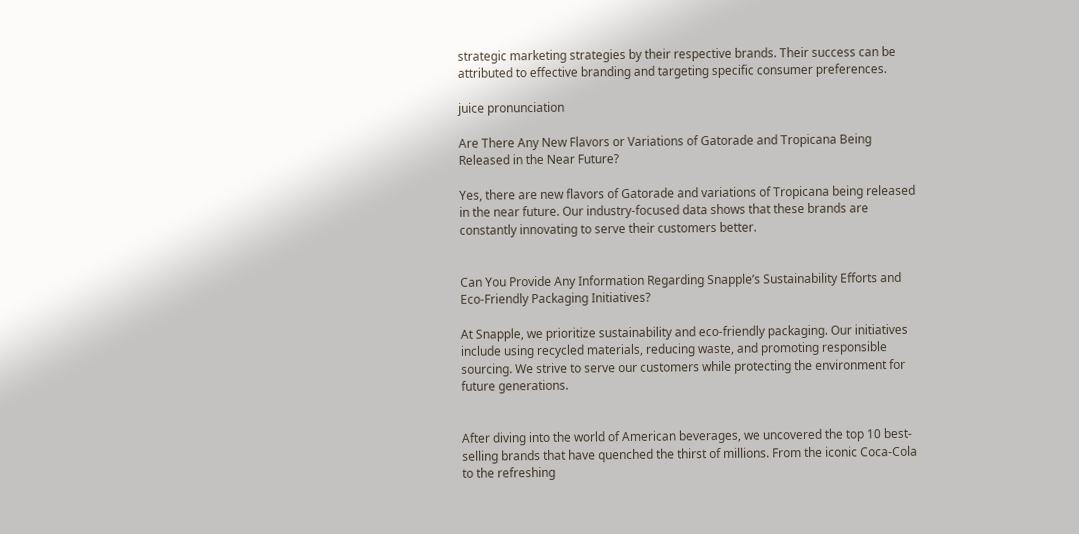strategic marketing strategies by their respective brands. Their success can be attributed to effective branding and targeting specific consumer preferences.

juice pronunciation

Are There Any New Flavors or Variations of Gatorade and Tropicana Being Released in the Near Future?

Yes, there are new flavors of Gatorade and variations of Tropicana being released in the near future. Our industry-focused data shows that these brands are constantly innovating to serve their customers better.


Can You Provide Any Information Regarding Snapple’s Sustainability Efforts and Eco-Friendly Packaging Initiatives?

At Snapple, we prioritize sustainability and eco-friendly packaging. Our initiatives include using recycled materials, reducing waste, and promoting responsible sourcing. We strive to serve our customers while protecting the environment for future generations.


After diving into the world of American beverages, we uncovered the top 10 best-selling brands that have quenched the thirst of millions. From the iconic Coca-Cola to the refreshing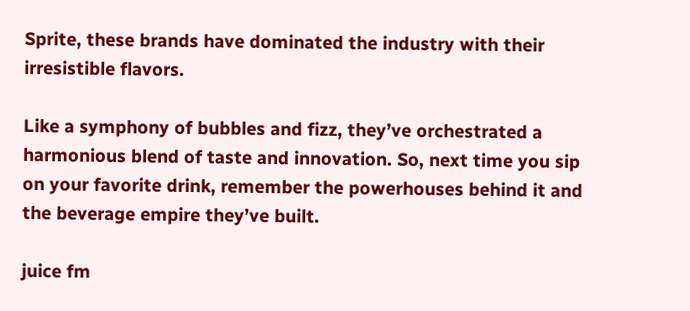Sprite, these brands have dominated the industry with their irresistible flavors.

Like a symphony of bubbles and fizz, they’ve orchestrated a harmonious blend of taste and innovation. So, next time you sip on your favorite drink, remember the powerhouses behind it and the beverage empire they’ve built.

juice fm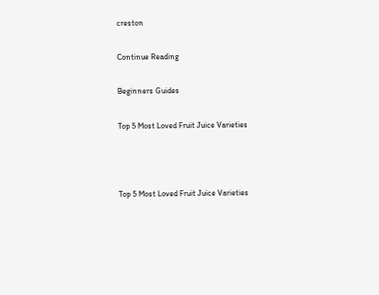creston

Continue Reading

Beginners Guides

Top 5 Most Loved Fruit Juice Varieties



Top 5 Most Loved Fruit Juice Varieties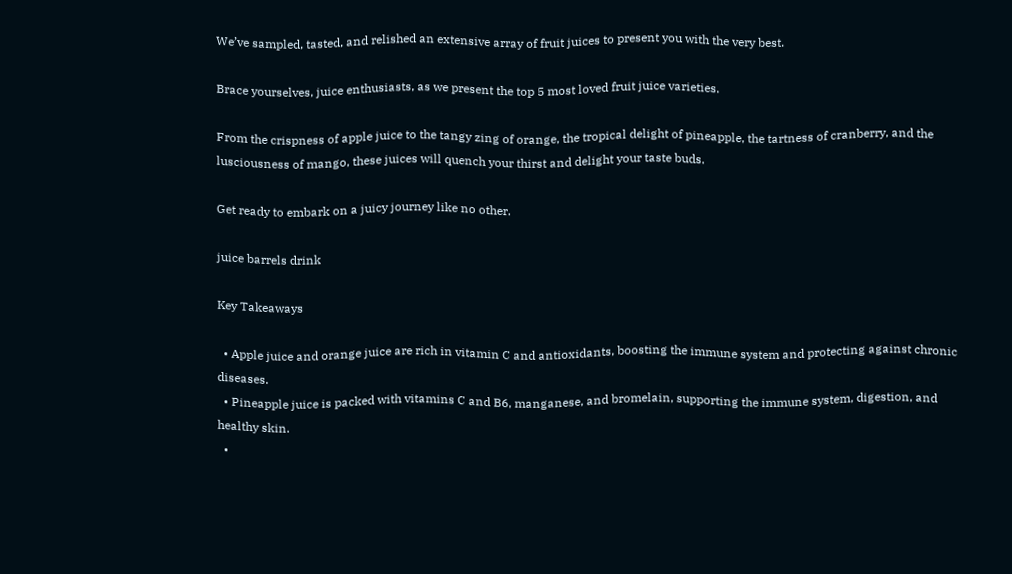We’ve sampled, tasted, and relished an extensive array of fruit juices to present you with the very best.

Brace yourselves, juice enthusiasts, as we present the top 5 most loved fruit juice varieties.

From the crispness of apple juice to the tangy zing of orange, the tropical delight of pineapple, the tartness of cranberry, and the lusciousness of mango, these juices will quench your thirst and delight your taste buds.

Get ready to embark on a juicy journey like no other.

juice barrels drink

Key Takeaways

  • Apple juice and orange juice are rich in vitamin C and antioxidants, boosting the immune system and protecting against chronic diseases.
  • Pineapple juice is packed with vitamins C and B6, manganese, and bromelain, supporting the immune system, digestion, and healthy skin.
  •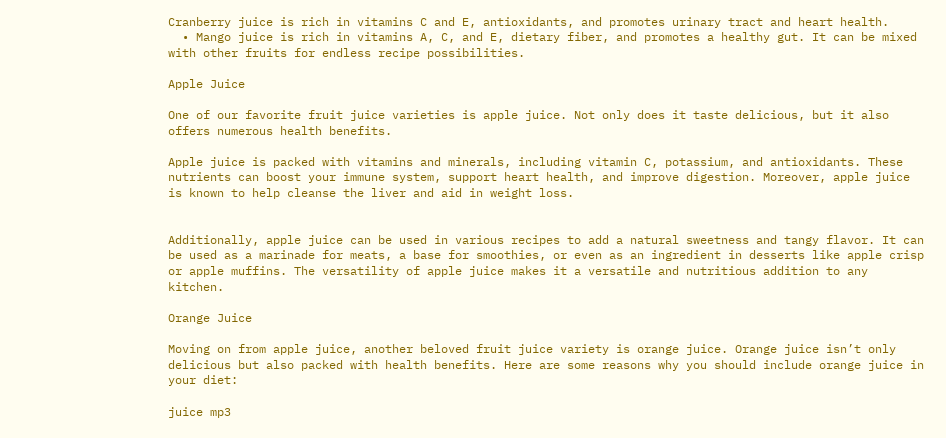Cranberry juice is rich in vitamins C and E, antioxidants, and promotes urinary tract and heart health.
  • Mango juice is rich in vitamins A, C, and E, dietary fiber, and promotes a healthy gut. It can be mixed with other fruits for endless recipe possibilities.

Apple Juice

One of our favorite fruit juice varieties is apple juice. Not only does it taste delicious, but it also offers numerous health benefits.

Apple juice is packed with vitamins and minerals, including vitamin C, potassium, and antioxidants. These nutrients can boost your immune system, support heart health, and improve digestion. Moreover, apple juice is known to help cleanse the liver and aid in weight loss.


Additionally, apple juice can be used in various recipes to add a natural sweetness and tangy flavor. It can be used as a marinade for meats, a base for smoothies, or even as an ingredient in desserts like apple crisp or apple muffins. The versatility of apple juice makes it a versatile and nutritious addition to any kitchen.

Orange Juice

Moving on from apple juice, another beloved fruit juice variety is orange juice. Orange juice isn’t only delicious but also packed with health benefits. Here are some reasons why you should include orange juice in your diet:

juice mp3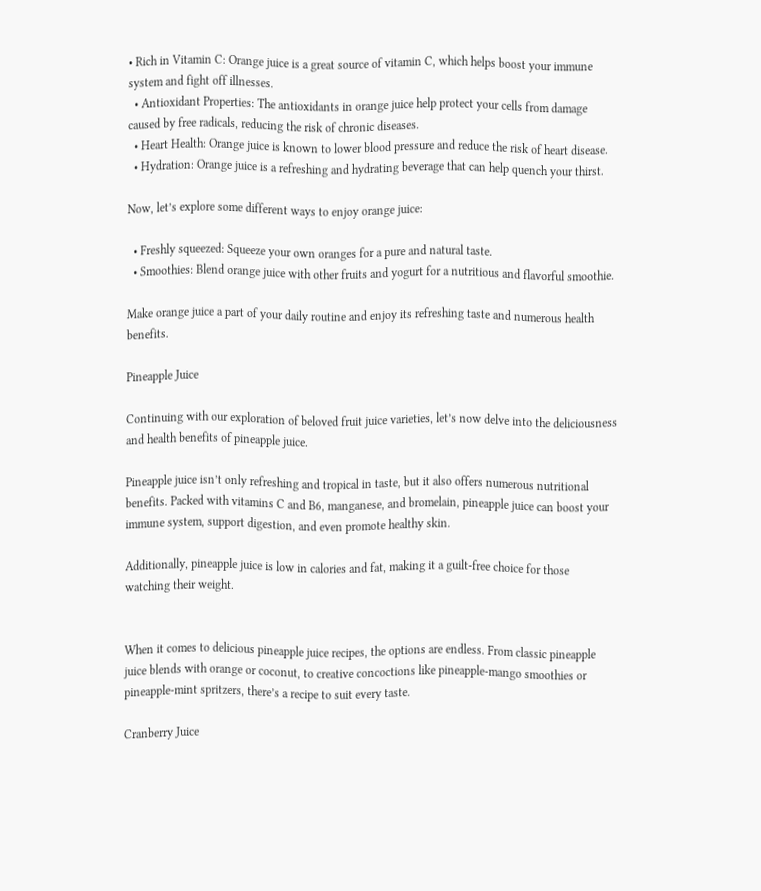• Rich in Vitamin C: Orange juice is a great source of vitamin C, which helps boost your immune system and fight off illnesses.
  • Antioxidant Properties: The antioxidants in orange juice help protect your cells from damage caused by free radicals, reducing the risk of chronic diseases.
  • Heart Health: Orange juice is known to lower blood pressure and reduce the risk of heart disease.
  • Hydration: Orange juice is a refreshing and hydrating beverage that can help quench your thirst.

Now, let’s explore some different ways to enjoy orange juice:

  • Freshly squeezed: Squeeze your own oranges for a pure and natural taste.
  • Smoothies: Blend orange juice with other fruits and yogurt for a nutritious and flavorful smoothie.

Make orange juice a part of your daily routine and enjoy its refreshing taste and numerous health benefits.

Pineapple Juice

Continuing with our exploration of beloved fruit juice varieties, let’s now delve into the deliciousness and health benefits of pineapple juice.

Pineapple juice isn’t only refreshing and tropical in taste, but it also offers numerous nutritional benefits. Packed with vitamins C and B6, manganese, and bromelain, pineapple juice can boost your immune system, support digestion, and even promote healthy skin.

Additionally, pineapple juice is low in calories and fat, making it a guilt-free choice for those watching their weight.


When it comes to delicious pineapple juice recipes, the options are endless. From classic pineapple juice blends with orange or coconut, to creative concoctions like pineapple-mango smoothies or pineapple-mint spritzers, there’s a recipe to suit every taste.

Cranberry Juice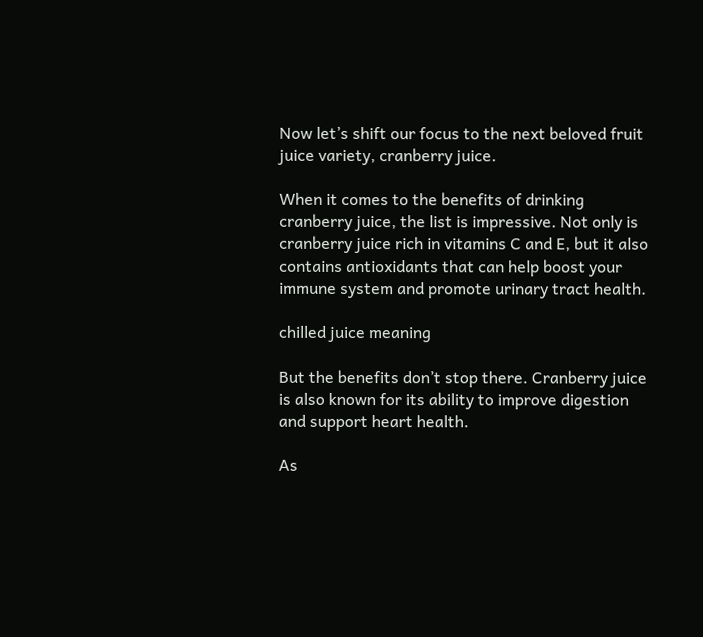Now let’s shift our focus to the next beloved fruit juice variety, cranberry juice.

When it comes to the benefits of drinking cranberry juice, the list is impressive. Not only is cranberry juice rich in vitamins C and E, but it also contains antioxidants that can help boost your immune system and promote urinary tract health.

chilled juice meaning

But the benefits don’t stop there. Cranberry juice is also known for its ability to improve digestion and support heart health.

As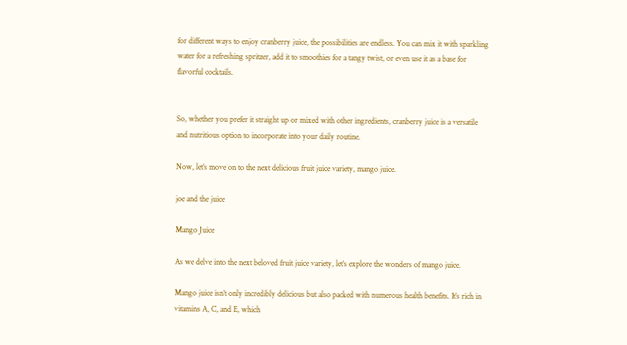for different ways to enjoy cranberry juice, the possibilities are endless. You can mix it with sparkling water for a refreshing spritzer, add it to smoothies for a tangy twist, or even use it as a base for flavorful cocktails.


So, whether you prefer it straight up or mixed with other ingredients, cranberry juice is a versatile and nutritious option to incorporate into your daily routine.

Now, let’s move on to the next delicious fruit juice variety, mango juice.

joe and the juice

Mango Juice

As we delve into the next beloved fruit juice variety, let’s explore the wonders of mango juice.

Mango juice isn’t only incredibly delicious but also packed with numerous health benefits. It’s rich in vitamins A, C, and E, which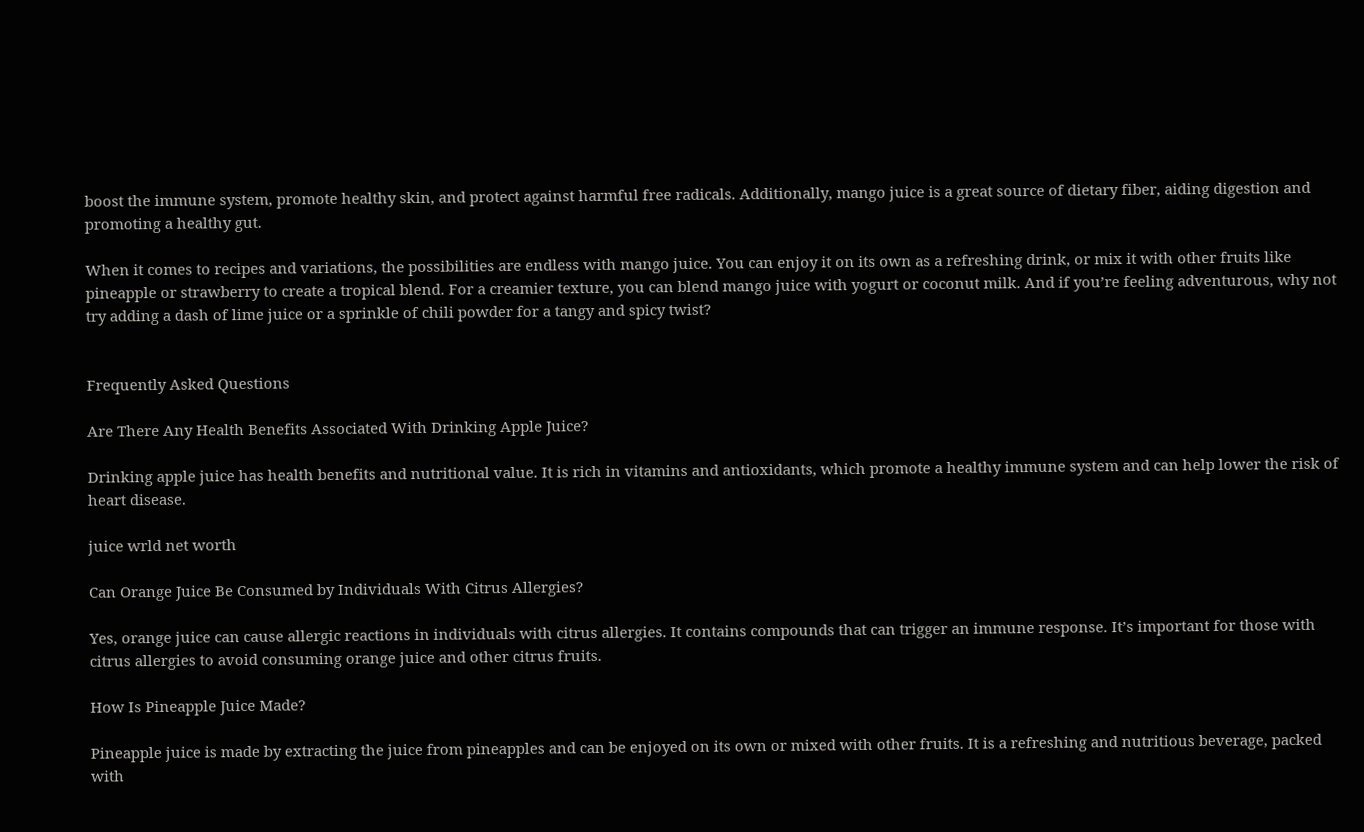boost the immune system, promote healthy skin, and protect against harmful free radicals. Additionally, mango juice is a great source of dietary fiber, aiding digestion and promoting a healthy gut.

When it comes to recipes and variations, the possibilities are endless with mango juice. You can enjoy it on its own as a refreshing drink, or mix it with other fruits like pineapple or strawberry to create a tropical blend. For a creamier texture, you can blend mango juice with yogurt or coconut milk. And if you’re feeling adventurous, why not try adding a dash of lime juice or a sprinkle of chili powder for a tangy and spicy twist?


Frequently Asked Questions

Are There Any Health Benefits Associated With Drinking Apple Juice?

Drinking apple juice has health benefits and nutritional value. It is rich in vitamins and antioxidants, which promote a healthy immune system and can help lower the risk of heart disease.

juice wrld net worth

Can Orange Juice Be Consumed by Individuals With Citrus Allergies?

Yes, orange juice can cause allergic reactions in individuals with citrus allergies. It contains compounds that can trigger an immune response. It’s important for those with citrus allergies to avoid consuming orange juice and other citrus fruits.

How Is Pineapple Juice Made?

Pineapple juice is made by extracting the juice from pineapples and can be enjoyed on its own or mixed with other fruits. It is a refreshing and nutritious beverage, packed with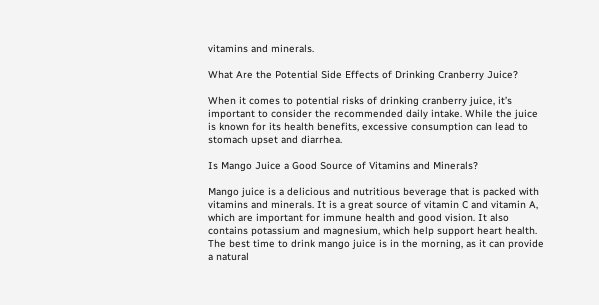vitamins and minerals.

What Are the Potential Side Effects of Drinking Cranberry Juice?

When it comes to potential risks of drinking cranberry juice, it’s important to consider the recommended daily intake. While the juice is known for its health benefits, excessive consumption can lead to stomach upset and diarrhea.

Is Mango Juice a Good Source of Vitamins and Minerals?

Mango juice is a delicious and nutritious beverage that is packed with vitamins and minerals. It is a great source of vitamin C and vitamin A, which are important for immune health and good vision. It also contains potassium and magnesium, which help support heart health. The best time to drink mango juice is in the morning, as it can provide a natural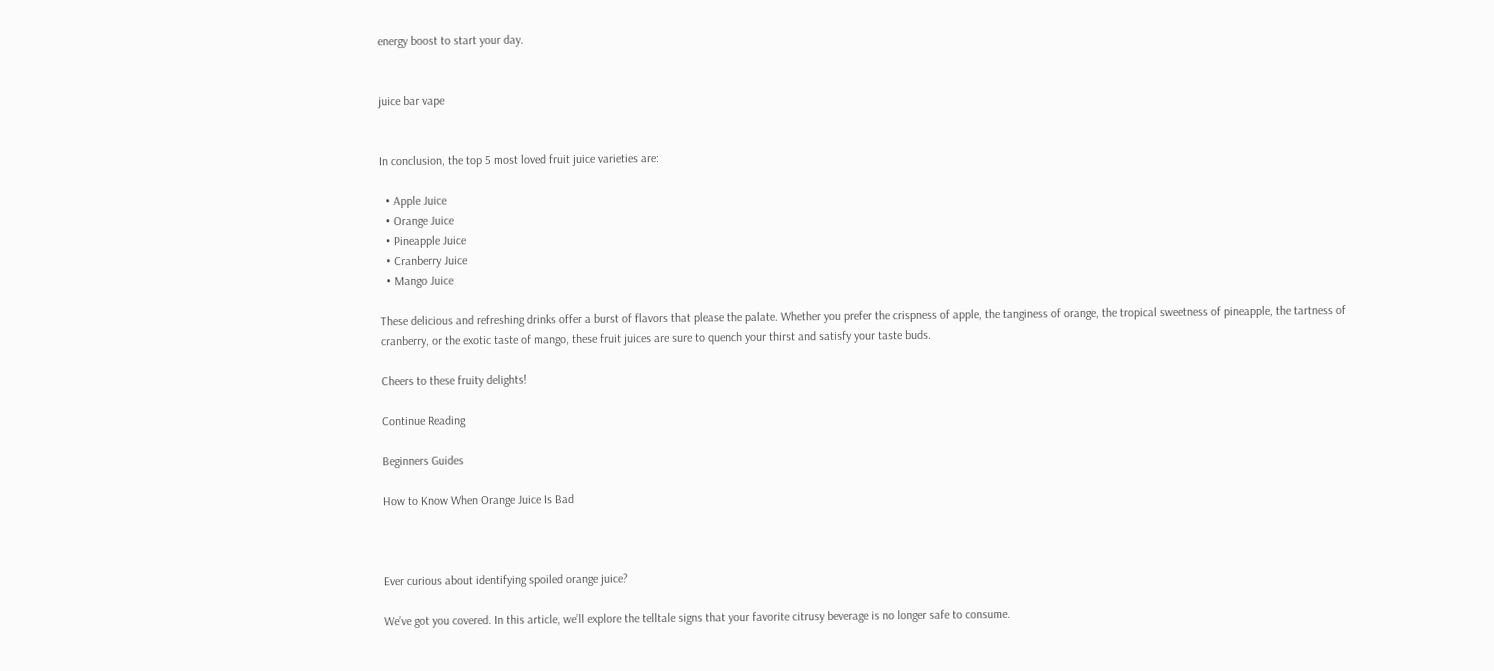energy boost to start your day.


juice bar vape


In conclusion, the top 5 most loved fruit juice varieties are:

  • Apple Juice
  • Orange Juice
  • Pineapple Juice
  • Cranberry Juice
  • Mango Juice

These delicious and refreshing drinks offer a burst of flavors that please the palate. Whether you prefer the crispness of apple, the tanginess of orange, the tropical sweetness of pineapple, the tartness of cranberry, or the exotic taste of mango, these fruit juices are sure to quench your thirst and satisfy your taste buds.

Cheers to these fruity delights!

Continue Reading

Beginners Guides

How to Know When Orange Juice Is Bad



Ever curious about identifying spoiled orange juice?

We’ve got you covered. In this article, we’ll explore the telltale signs that your favorite citrusy beverage is no longer safe to consume.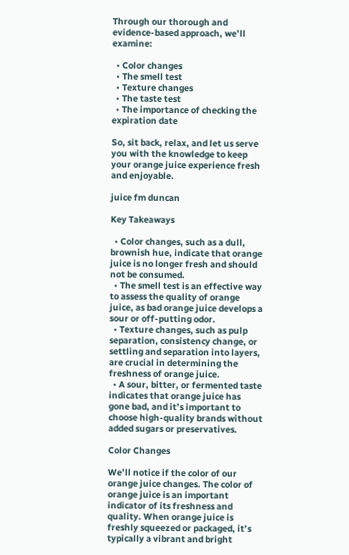Through our thorough and evidence-based approach, we’ll examine:

  • Color changes
  • The smell test
  • Texture changes
  • The taste test
  • The importance of checking the expiration date

So, sit back, relax, and let us serve you with the knowledge to keep your orange juice experience fresh and enjoyable.

juice fm duncan

Key Takeaways

  • Color changes, such as a dull, brownish hue, indicate that orange juice is no longer fresh and should not be consumed.
  • The smell test is an effective way to assess the quality of orange juice, as bad orange juice develops a sour or off-putting odor.
  • Texture changes, such as pulp separation, consistency change, or settling and separation into layers, are crucial in determining the freshness of orange juice.
  • A sour, bitter, or fermented taste indicates that orange juice has gone bad, and it’s important to choose high-quality brands without added sugars or preservatives.

Color Changes

We’ll notice if the color of our orange juice changes. The color of orange juice is an important indicator of its freshness and quality. When orange juice is freshly squeezed or packaged, it’s typically a vibrant and bright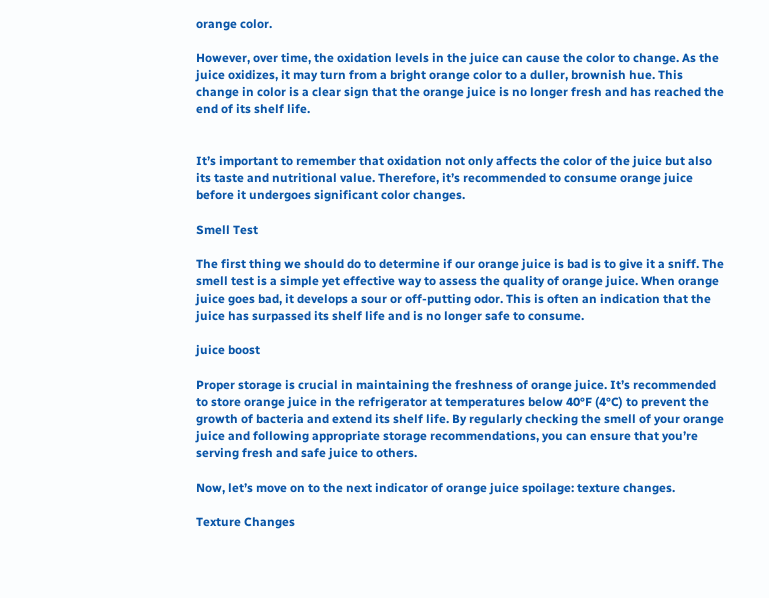orange color.

However, over time, the oxidation levels in the juice can cause the color to change. As the juice oxidizes, it may turn from a bright orange color to a duller, brownish hue. This change in color is a clear sign that the orange juice is no longer fresh and has reached the end of its shelf life.


It’s important to remember that oxidation not only affects the color of the juice but also its taste and nutritional value. Therefore, it’s recommended to consume orange juice before it undergoes significant color changes.

Smell Test

The first thing we should do to determine if our orange juice is bad is to give it a sniff. The smell test is a simple yet effective way to assess the quality of orange juice. When orange juice goes bad, it develops a sour or off-putting odor. This is often an indication that the juice has surpassed its shelf life and is no longer safe to consume.

juice boost

Proper storage is crucial in maintaining the freshness of orange juice. It’s recommended to store orange juice in the refrigerator at temperatures below 40°F (4°C) to prevent the growth of bacteria and extend its shelf life. By regularly checking the smell of your orange juice and following appropriate storage recommendations, you can ensure that you’re serving fresh and safe juice to others.

Now, let’s move on to the next indicator of orange juice spoilage: texture changes.

Texture Changes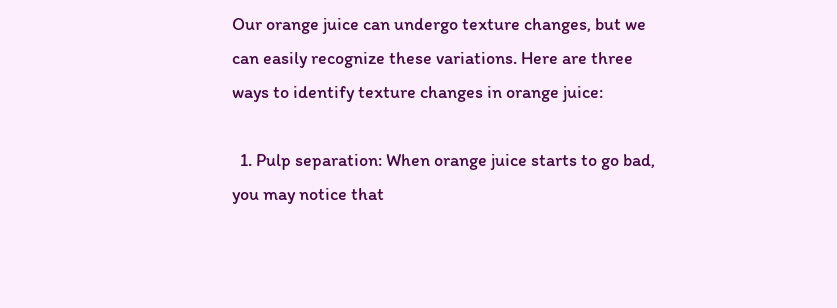Our orange juice can undergo texture changes, but we can easily recognize these variations. Here are three ways to identify texture changes in orange juice:

  1. Pulp separation: When orange juice starts to go bad, you may notice that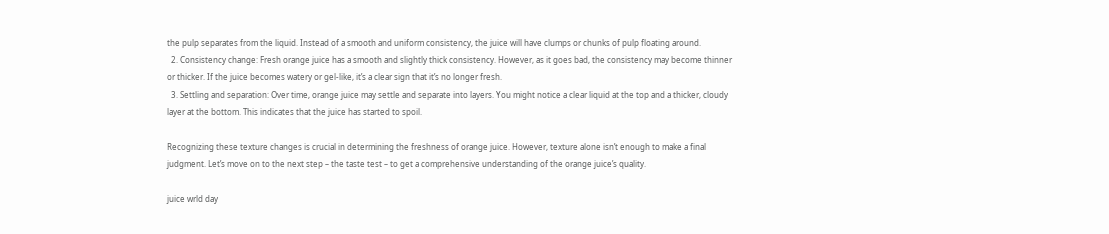the pulp separates from the liquid. Instead of a smooth and uniform consistency, the juice will have clumps or chunks of pulp floating around.
  2. Consistency change: Fresh orange juice has a smooth and slightly thick consistency. However, as it goes bad, the consistency may become thinner or thicker. If the juice becomes watery or gel-like, it’s a clear sign that it’s no longer fresh.
  3. Settling and separation: Over time, orange juice may settle and separate into layers. You might notice a clear liquid at the top and a thicker, cloudy layer at the bottom. This indicates that the juice has started to spoil.

Recognizing these texture changes is crucial in determining the freshness of orange juice. However, texture alone isn’t enough to make a final judgment. Let’s move on to the next step – the taste test – to get a comprehensive understanding of the orange juice’s quality.

juice wrld day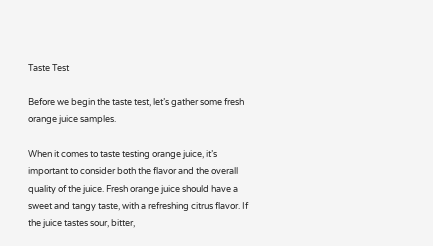Taste Test

Before we begin the taste test, let’s gather some fresh orange juice samples.

When it comes to taste testing orange juice, it’s important to consider both the flavor and the overall quality of the juice. Fresh orange juice should have a sweet and tangy taste, with a refreshing citrus flavor. If the juice tastes sour, bitter,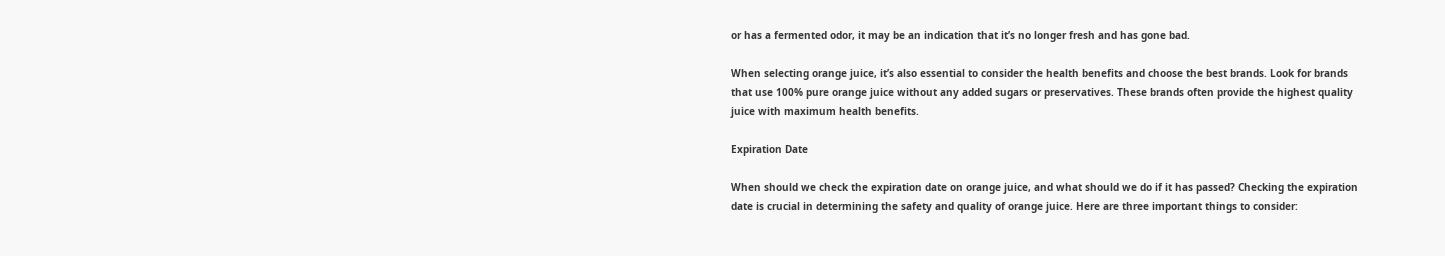or has a fermented odor, it may be an indication that it’s no longer fresh and has gone bad.

When selecting orange juice, it’s also essential to consider the health benefits and choose the best brands. Look for brands that use 100% pure orange juice without any added sugars or preservatives. These brands often provide the highest quality juice with maximum health benefits.

Expiration Date

When should we check the expiration date on orange juice, and what should we do if it has passed? Checking the expiration date is crucial in determining the safety and quality of orange juice. Here are three important things to consider: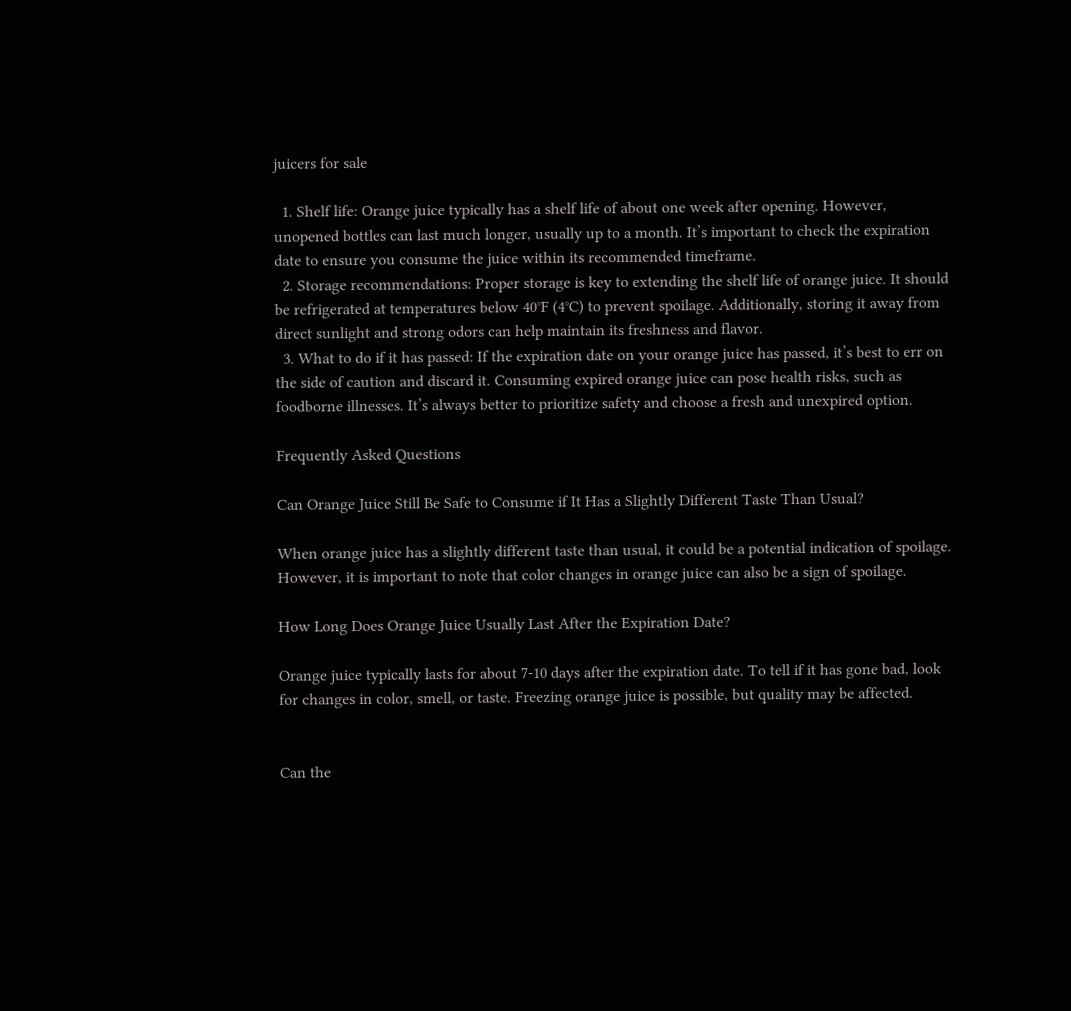juicers for sale

  1. Shelf life: Orange juice typically has a shelf life of about one week after opening. However, unopened bottles can last much longer, usually up to a month. It’s important to check the expiration date to ensure you consume the juice within its recommended timeframe.
  2. Storage recommendations: Proper storage is key to extending the shelf life of orange juice. It should be refrigerated at temperatures below 40°F (4°C) to prevent spoilage. Additionally, storing it away from direct sunlight and strong odors can help maintain its freshness and flavor.
  3. What to do if it has passed: If the expiration date on your orange juice has passed, it’s best to err on the side of caution and discard it. Consuming expired orange juice can pose health risks, such as foodborne illnesses. It’s always better to prioritize safety and choose a fresh and unexpired option.

Frequently Asked Questions

Can Orange Juice Still Be Safe to Consume if It Has a Slightly Different Taste Than Usual?

When orange juice has a slightly different taste than usual, it could be a potential indication of spoilage. However, it is important to note that color changes in orange juice can also be a sign of spoilage.

How Long Does Orange Juice Usually Last After the Expiration Date?

Orange juice typically lasts for about 7-10 days after the expiration date. To tell if it has gone bad, look for changes in color, smell, or taste. Freezing orange juice is possible, but quality may be affected.


Can the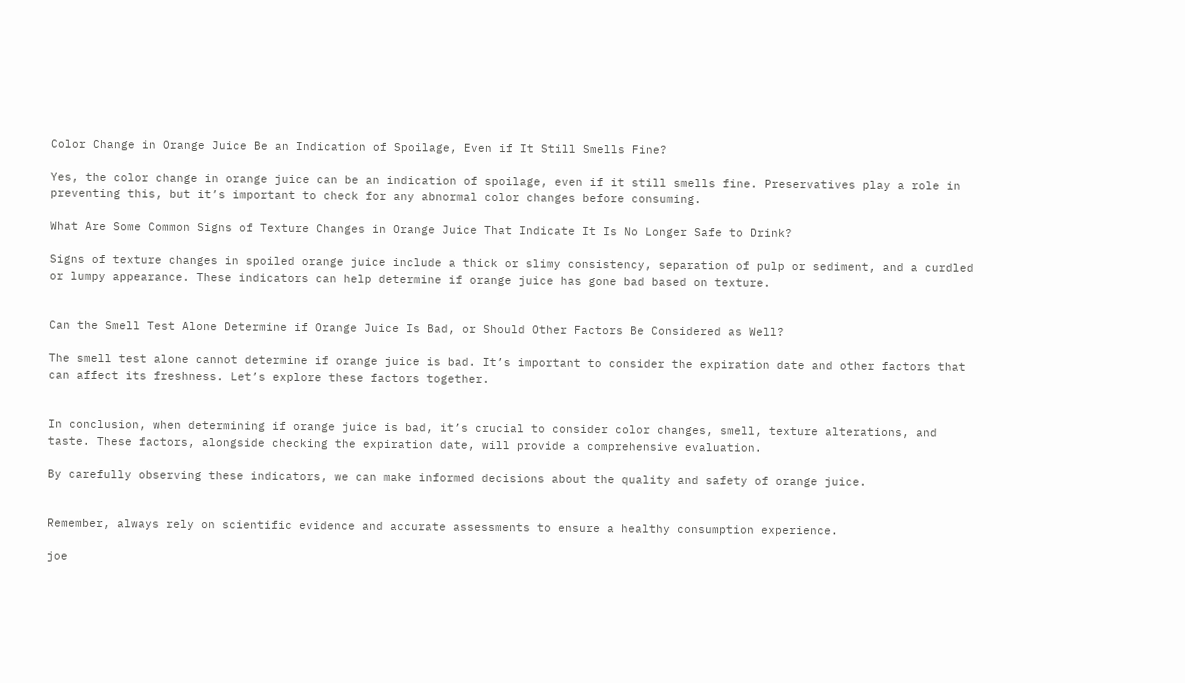Color Change in Orange Juice Be an Indication of Spoilage, Even if It Still Smells Fine?

Yes, the color change in orange juice can be an indication of spoilage, even if it still smells fine. Preservatives play a role in preventing this, but it’s important to check for any abnormal color changes before consuming.

What Are Some Common Signs of Texture Changes in Orange Juice That Indicate It Is No Longer Safe to Drink?

Signs of texture changes in spoiled orange juice include a thick or slimy consistency, separation of pulp or sediment, and a curdled or lumpy appearance. These indicators can help determine if orange juice has gone bad based on texture.


Can the Smell Test Alone Determine if Orange Juice Is Bad, or Should Other Factors Be Considered as Well?

The smell test alone cannot determine if orange juice is bad. It’s important to consider the expiration date and other factors that can affect its freshness. Let’s explore these factors together.


In conclusion, when determining if orange juice is bad, it’s crucial to consider color changes, smell, texture alterations, and taste. These factors, alongside checking the expiration date, will provide a comprehensive evaluation.

By carefully observing these indicators, we can make informed decisions about the quality and safety of orange juice.


Remember, always rely on scientific evidence and accurate assessments to ensure a healthy consumption experience.

joe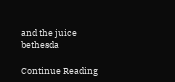and the juice bethesda

Continue Reading